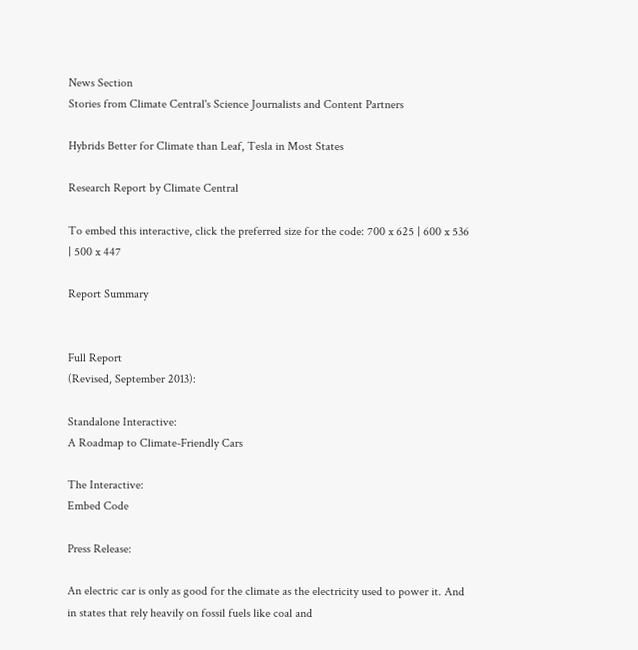News Section
Stories from Climate Central's Science Journalists and Content Partners

Hybrids Better for Climate than Leaf, Tesla in Most States

Research Report by Climate Central

To embed this interactive, click the preferred size for the code: 700 x 625 | 600 x 536 | 500 x 447

Report Summary


Full Report
(Revised, September 2013):

Standalone Interactive:
A Roadmap to Climate-Friendly Cars

The Interactive:
Embed Code

Press Release:

An electric car is only as good for the climate as the electricity used to power it. And in states that rely heavily on fossil fuels like coal and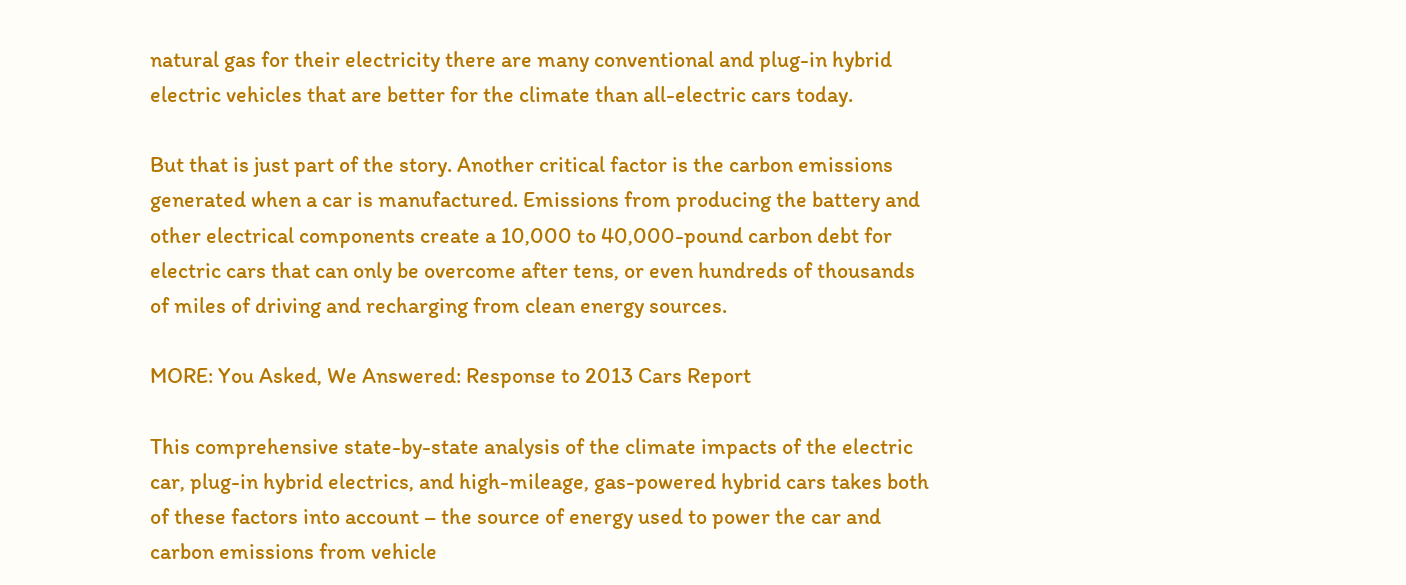natural gas for their electricity there are many conventional and plug-in hybrid electric vehicles that are better for the climate than all-electric cars today.

But that is just part of the story. Another critical factor is the carbon emissions generated when a car is manufactured. Emissions from producing the battery and other electrical components create a 10,000 to 40,000-pound carbon debt for electric cars that can only be overcome after tens, or even hundreds of thousands of miles of driving and recharging from clean energy sources.

MORE: You Asked, We Answered: Response to 2013 Cars Report

This comprehensive state-by-state analysis of the climate impacts of the electric car, plug-in hybrid electrics, and high-mileage, gas-powered hybrid cars takes both of these factors into account – the source of energy used to power the car and carbon emissions from vehicle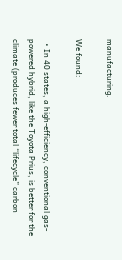manufacturing.

We found:

  • In 40 states, a high-efficiency, conventional gas-powered hybrid, like the Toyota Prius, is better for the climate (produces fewer total “lifecycle” carbon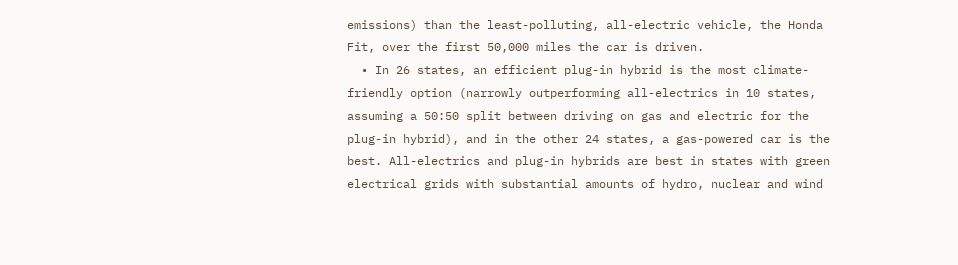emissions) than the least-polluting, all-electric vehicle, the Honda Fit, over the first 50,000 miles the car is driven.
  • In 26 states, an efficient plug-in hybrid is the most climate-friendly option (narrowly outperforming all-electrics in 10 states, assuming a 50:50 split between driving on gas and electric for the plug-in hybrid), and in the other 24 states, a gas-powered car is the best. All-electrics and plug-in hybrids are best in states with green electrical grids with substantial amounts of hydro, nuclear and wind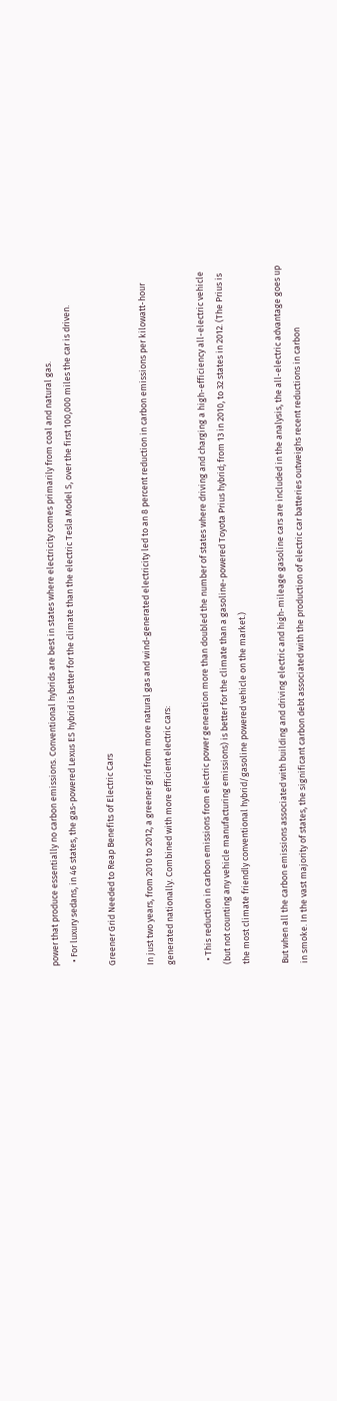power that produce essentially no carbon emissions. Conventional hybrids are best in states where electricity comes primarily from coal and natural gas.
  • For luxury sedans, in 46 states, the gas-powered Lexus ES hybrid is better for the climate than the electric Tesla Model S, over the first 100,000 miles the car is driven.

Greener Grid Needed to Reap Benefits of Electric Cars

In just two years, from 2010 to 2012, a greener grid from more natural gas and wind-generated electricity led to an 8 percent reduction in carbon emissions per kilowatt-hour generated nationally. Combined with more efficient electric cars:

  • This reduction in carbon emissions from electric power generation more than doubled the number of states where driving and charging a high-efficiency all-electric vehicle (but not counting any vehicle manufacturing emissions) is better for the climate than a gasoline-powered Toyota Prius hybrid; from 13 in 2010, to 32 states in 2012. (The Prius is the most climate friendly conventional hybrid/gasoline powered vehicle on the market.)

But when all the carbon emissions associated with building and driving electric and high-mileage gasoline cars are included in the analysis, the all-electric advantage goes up in smoke. In the vast majority of states, the significant carbon debt associated with the production of electric car batteries outweighs recent reductions in carbon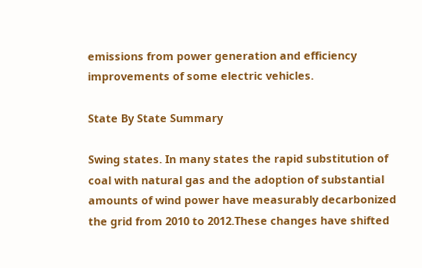emissions from power generation and efficiency improvements of some electric vehicles.

State By State Summary

Swing states. In many states the rapid substitution of coal with natural gas and the adoption of substantial amounts of wind power have measurably decarbonized the grid from 2010 to 2012.These changes have shifted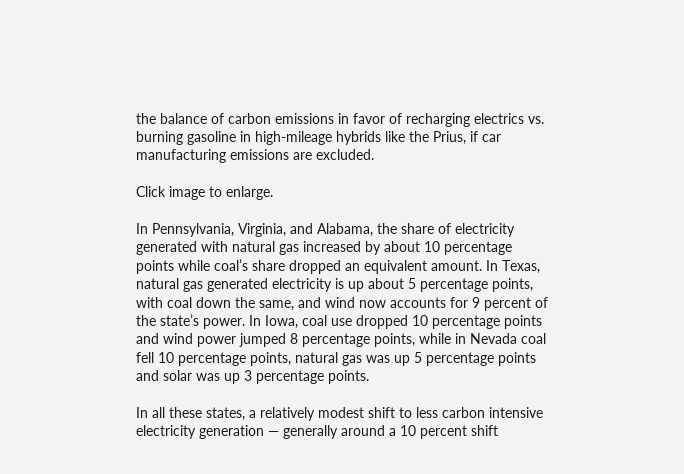the balance of carbon emissions in favor of recharging electrics vs. burning gasoline in high-mileage hybrids like the Prius, if car manufacturing emissions are excluded.

Click image to enlarge.

In Pennsylvania, Virginia, and Alabama, the share of electricity generated with natural gas increased by about 10 percentage points while coal’s share dropped an equivalent amount. In Texas, natural gas generated electricity is up about 5 percentage points, with coal down the same, and wind now accounts for 9 percent of the state’s power. In Iowa, coal use dropped 10 percentage points and wind power jumped 8 percentage points, while in Nevada coal fell 10 percentage points, natural gas was up 5 percentage points and solar was up 3 percentage points.

In all these states, a relatively modest shift to less carbon intensive electricity generation — generally around a 10 percent shift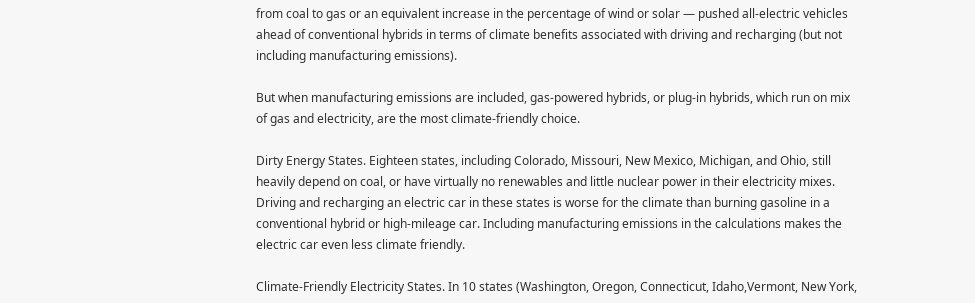from coal to gas or an equivalent increase in the percentage of wind or solar — pushed all-electric vehicles ahead of conventional hybrids in terms of climate benefits associated with driving and recharging (but not including manufacturing emissions).

But when manufacturing emissions are included, gas-powered hybrids, or plug-in hybrids, which run on mix of gas and electricity, are the most climate-friendly choice.

Dirty Energy States. Eighteen states, including Colorado, Missouri, New Mexico, Michigan, and Ohio, still heavily depend on coal, or have virtually no renewables and little nuclear power in their electricity mixes. Driving and recharging an electric car in these states is worse for the climate than burning gasoline in a conventional hybrid or high-mileage car. Including manufacturing emissions in the calculations makes the electric car even less climate friendly.

Climate-Friendly Electricity States. In 10 states (Washington, Oregon, Connecticut, Idaho,Vermont, New York,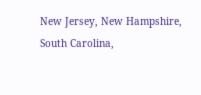New Jersey, New Hampshire, South Carolina,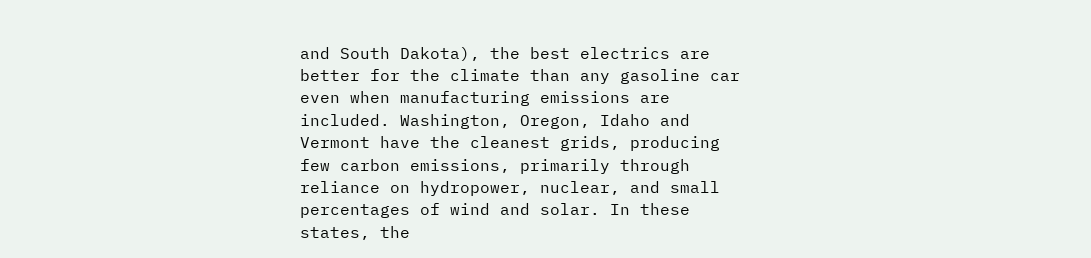and South Dakota), the best electrics are better for the climate than any gasoline car even when manufacturing emissions are included. Washington, Oregon, Idaho and Vermont have the cleanest grids, producing few carbon emissions, primarily through reliance on hydropower, nuclear, and small percentages of wind and solar. In these states, the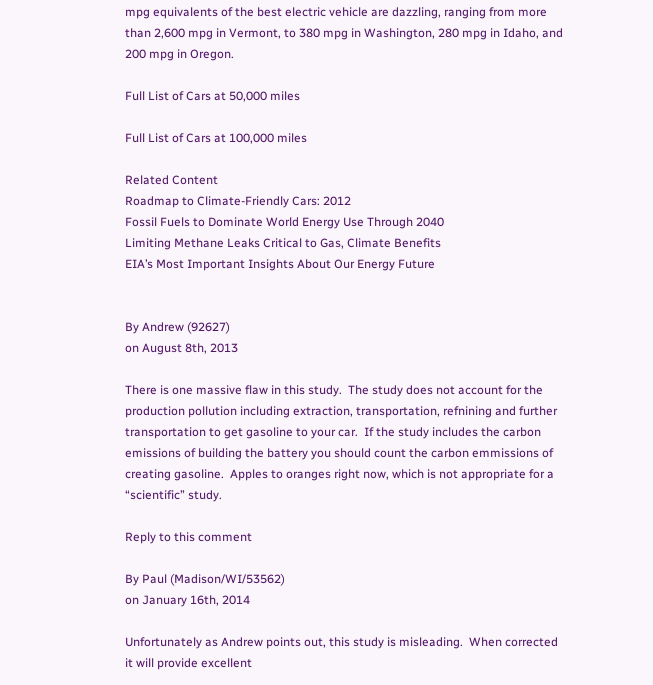mpg equivalents of the best electric vehicle are dazzling, ranging from more than 2,600 mpg in Vermont, to 380 mpg in Washington, 280 mpg in Idaho, and 200 mpg in Oregon.

Full List of Cars at 50,000 miles

Full List of Cars at 100,000 miles

Related Content
Roadmap to Climate-Friendly Cars: 2012
Fossil Fuels to Dominate World Energy Use Through 2040
Limiting Methane Leaks Critical to Gas, Climate Benefits
EIA’s Most Important Insights About Our Energy Future


By Andrew (92627)
on August 8th, 2013

There is one massive flaw in this study.  The study does not account for the production pollution including extraction, transportation, refnining and further transportation to get gasoline to your car.  If the study includes the carbon emissions of building the battery you should count the carbon emmissions of creating gasoline.  Apples to oranges right now, which is not appropriate for a “scientific” study.

Reply to this comment

By Paul (Madison/WI/53562)
on January 16th, 2014

Unfortunately as Andrew points out, this study is misleading.  When corrected it will provide excellent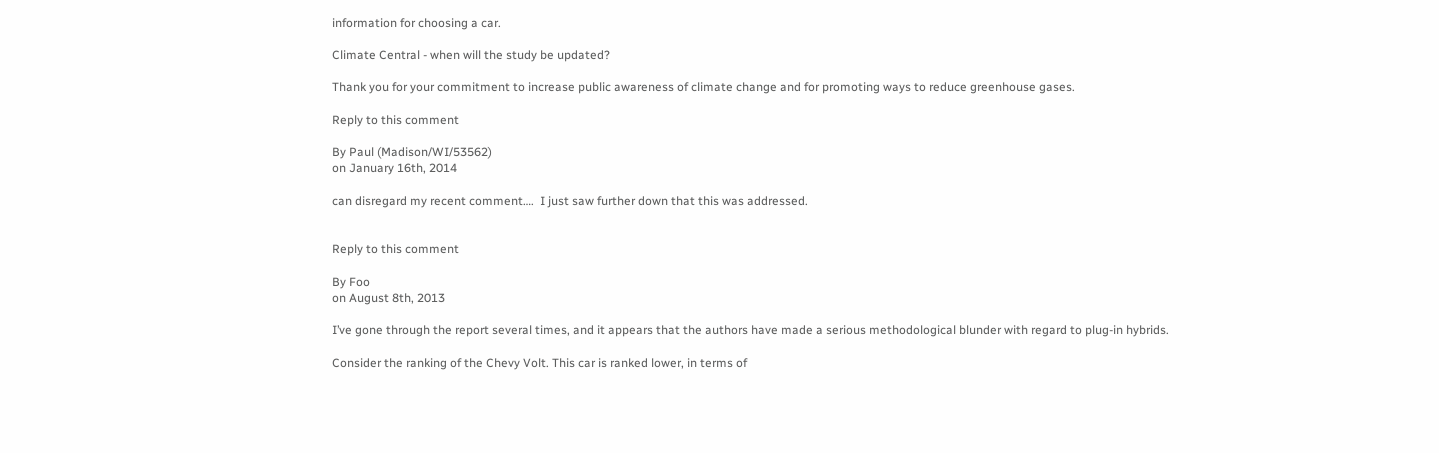information for choosing a car.

Climate Central - when will the study be updated?

Thank you for your commitment to increase public awareness of climate change and for promoting ways to reduce greenhouse gases.

Reply to this comment

By Paul (Madison/WI/53562)
on January 16th, 2014

can disregard my recent comment….  I just saw further down that this was addressed.


Reply to this comment

By Foo
on August 8th, 2013

I’ve gone through the report several times, and it appears that the authors have made a serious methodological blunder with regard to plug-in hybrids.

Consider the ranking of the Chevy Volt. This car is ranked lower, in terms of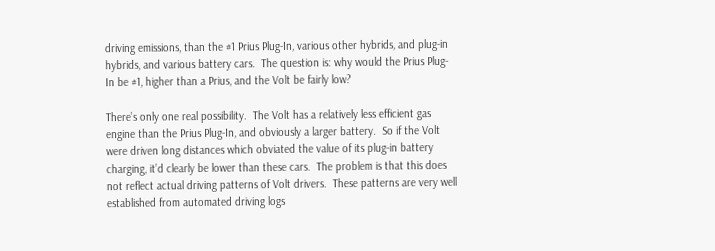driving emissions, than the #1 Prius Plug-In, various other hybrids, and plug-in hybrids, and various battery cars.  The question is: why would the Prius Plug-In be #1, higher than a Prius, and the Volt be fairly low?

There’s only one real possibility.  The Volt has a relatively less efficient gas engine than the Prius Plug-In, and obviously a larger battery.  So if the Volt were driven long distances which obviated the value of its plug-in battery charging, it’d clearly be lower than these cars.  The problem is that this does not reflect actual driving patterns of Volt drivers.  These patterns are very well established from automated driving logs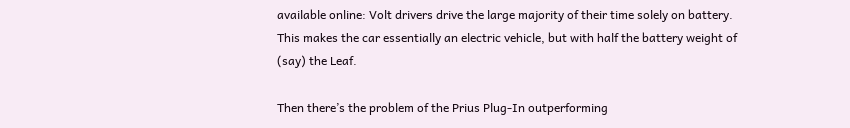available online: Volt drivers drive the large majority of their time solely on battery.  This makes the car essentially an electric vehicle, but with half the battery weight of (say) the Leaf.

Then there’s the problem of the Prius Plug-In outperforming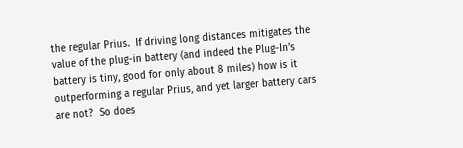the regular Prius.  If driving long distances mitigates the value of the plug-in battery (and indeed the Plug-In’s battery is tiny, good for only about 8 miles) how is it outperforming a regular Prius, and yet larger battery cars are not?  So does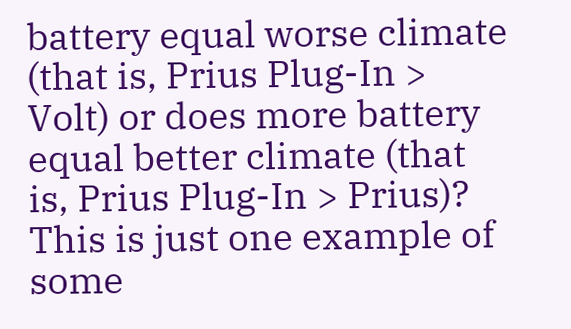battery equal worse climate (that is, Prius Plug-In > Volt) or does more battery equal better climate (that is, Prius Plug-In > Prius)?  This is just one example of some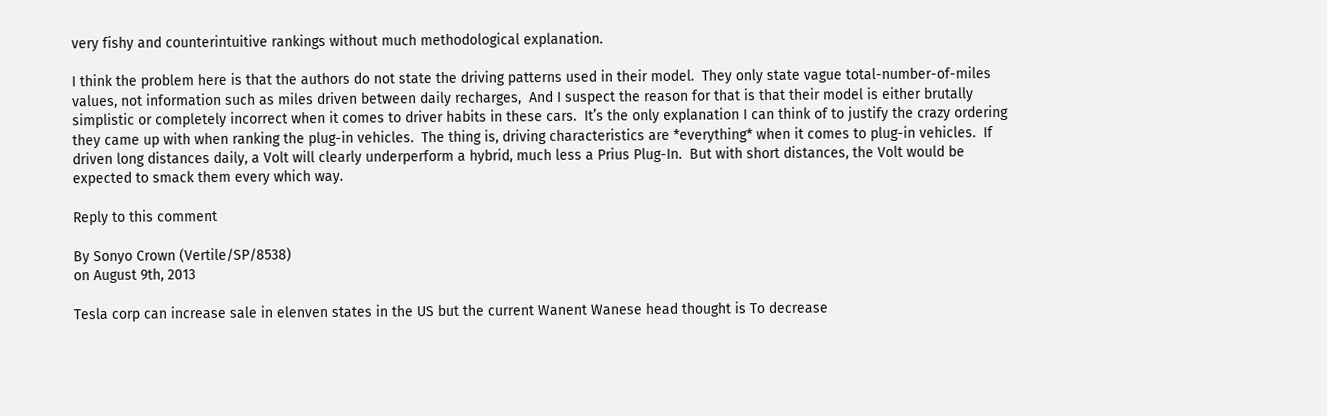very fishy and counterintuitive rankings without much methodological explanation.

I think the problem here is that the authors do not state the driving patterns used in their model.  They only state vague total-number-of-miles values, not information such as miles driven between daily recharges,  And I suspect the reason for that is that their model is either brutally simplistic or completely incorrect when it comes to driver habits in these cars.  It’s the only explanation I can think of to justify the crazy ordering they came up with when ranking the plug-in vehicles.  The thing is, driving characteristics are *everything* when it comes to plug-in vehicles.  If driven long distances daily, a Volt will clearly underperform a hybrid, much less a Prius Plug-In.  But with short distances, the Volt would be expected to smack them every which way.

Reply to this comment

By Sonyo Crown (Vertile/SP/8538)
on August 9th, 2013

Tesla corp can increase sale in elenven states in the US but the current Wanent Wanese head thought is To decrease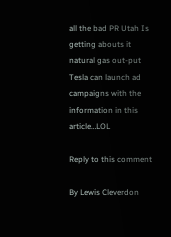all the bad PR Utah Is getting abouts it natural gas out-put Tesla can launch ad campaigns with the information in this article…LOL

Reply to this comment

By Lewis Cleverdon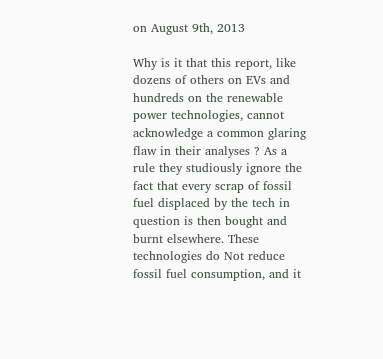on August 9th, 2013

Why is it that this report, like dozens of others on EVs and hundreds on the renewable power technologies, cannot acknowledge a common glaring flaw in their analyses ? As a rule they studiously ignore the fact that every scrap of fossil fuel displaced by the tech in question is then bought and burnt elsewhere. These technologies do Not reduce fossil fuel consumption, and it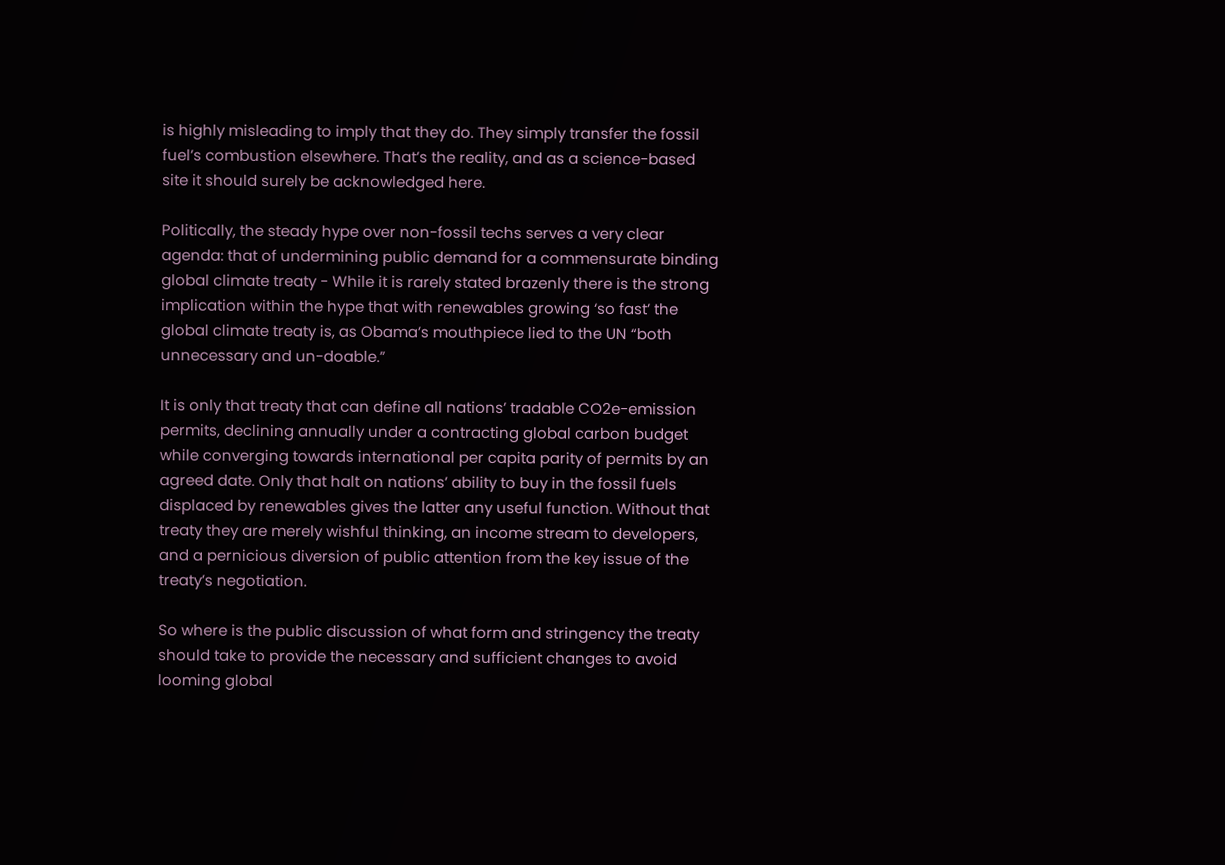is highly misleading to imply that they do. They simply transfer the fossil fuel’s combustion elsewhere. That’s the reality, and as a science-based site it should surely be acknowledged here.

Politically, the steady hype over non-fossil techs serves a very clear agenda: that of undermining public demand for a commensurate binding global climate treaty - While it is rarely stated brazenly there is the strong implication within the hype that with renewables growing ‘so fast’ the global climate treaty is, as Obama’s mouthpiece lied to the UN “both unnecessary and un-doable.”

It is only that treaty that can define all nations’ tradable CO2e-emission permits, declining annually under a contracting global carbon budget while converging towards international per capita parity of permits by an agreed date. Only that halt on nations’ ability to buy in the fossil fuels displaced by renewables gives the latter any useful function. Without that treaty they are merely wishful thinking, an income stream to developers, and a pernicious diversion of public attention from the key issue of the treaty’s negotiation.

So where is the public discussion of what form and stringency the treaty should take to provide the necessary and sufficient changes to avoid looming global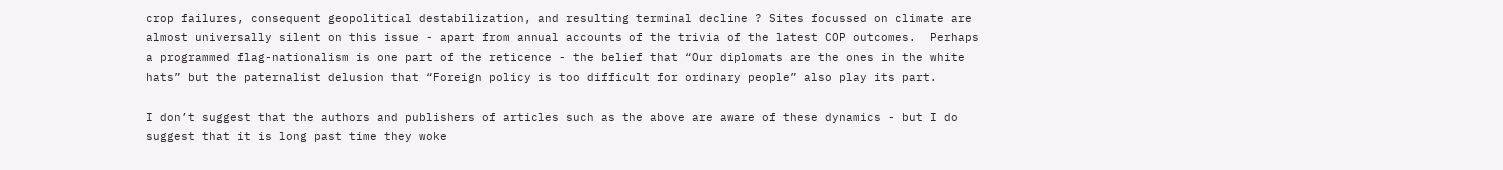crop failures, consequent geopolitical destabilization, and resulting terminal decline ? Sites focussed on climate are almost universally silent on this issue - apart from annual accounts of the trivia of the latest COP outcomes.  Perhaps a programmed flag-nationalism is one part of the reticence - the belief that “Our diplomats are the ones in the white hats” but the paternalist delusion that “Foreign policy is too difficult for ordinary people” also play its part.

I don’t suggest that the authors and publishers of articles such as the above are aware of these dynamics - but I do suggest that it is long past time they woke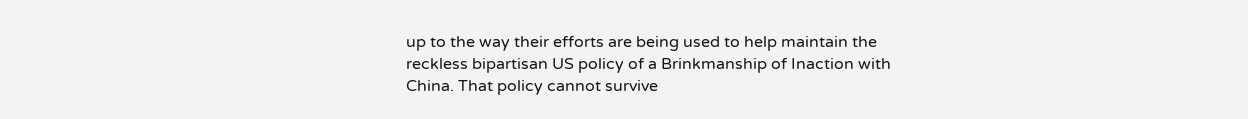up to the way their efforts are being used to help maintain the reckless bipartisan US policy of a Brinkmanship of Inaction with China. That policy cannot survive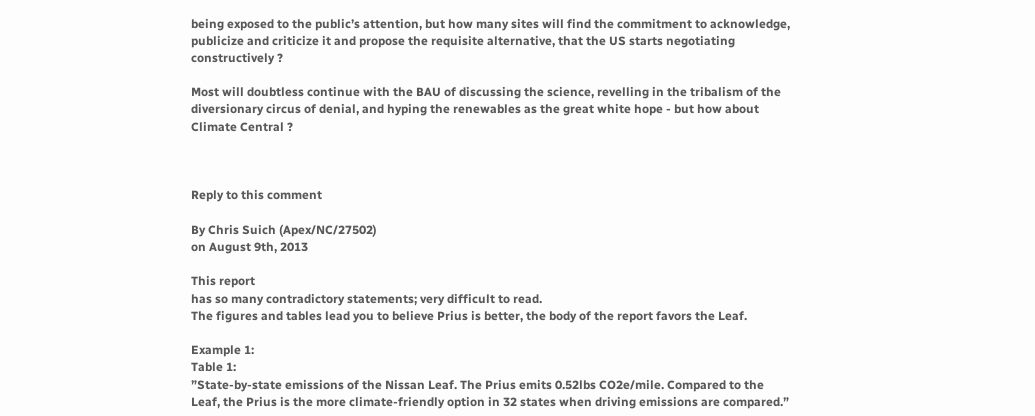being exposed to the public’s attention, but how many sites will find the commitment to acknowledge, publicize and criticize it and propose the requisite alternative, that the US starts negotiating constructively ?

Most will doubtless continue with the BAU of discussing the science, revelling in the tribalism of the diversionary circus of denial, and hyping the renewables as the great white hope - but how about Climate Central ?



Reply to this comment

By Chris Suich (Apex/NC/27502)
on August 9th, 2013

This report
has so many contradictory statements; very difficult to read.
The figures and tables lead you to believe Prius is better, the body of the report favors the Leaf.

Example 1:
Table 1:
”State-by-state emissions of the Nissan Leaf. The Prius emits 0.52lbs CO2e/mile. Compared to the Leaf, the Prius is the more climate-friendly option in 32 states when driving emissions are compared.”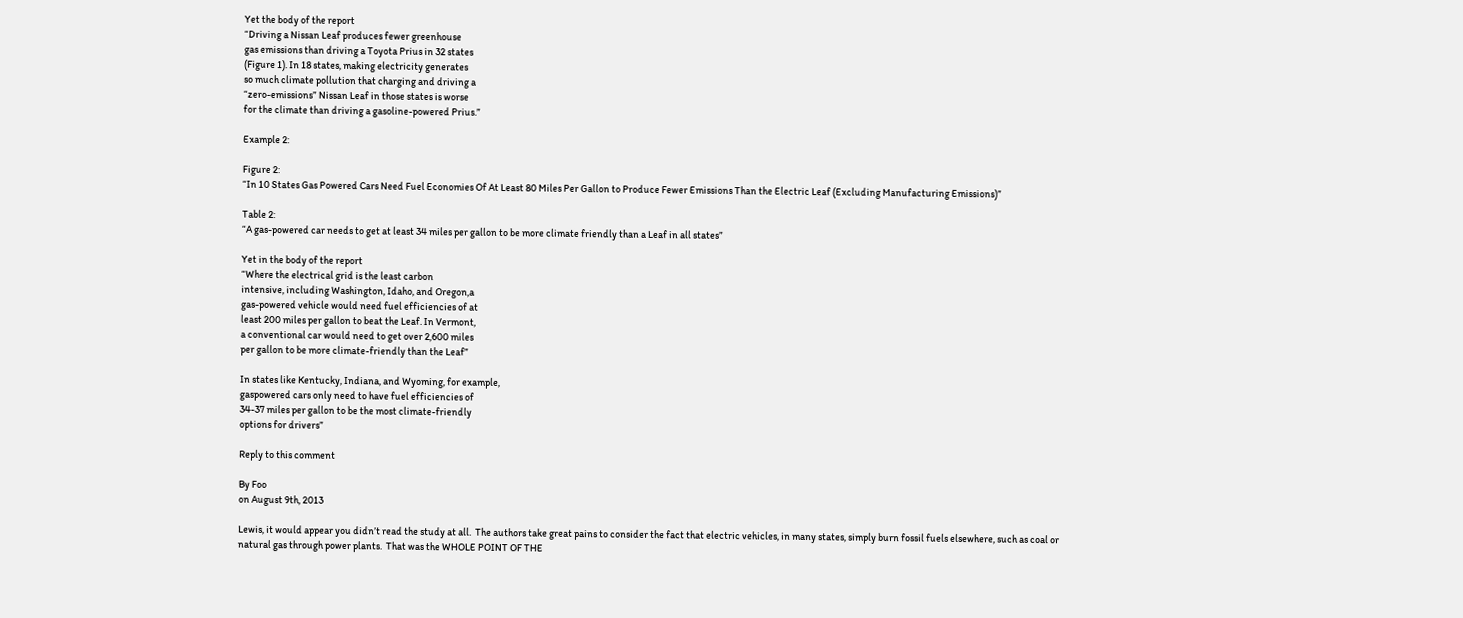Yet the body of the report
“Driving a Nissan Leaf produces fewer greenhouse
gas emissions than driving a Toyota Prius in 32 states
(Figure 1). In 18 states, making electricity generates
so much climate pollution that charging and driving a
“zero-emissions” Nissan Leaf in those states is worse
for the climate than driving a gasoline-powered Prius.”

Example 2:

Figure 2:
“In 10 States Gas Powered Cars Need Fuel Economies Of At Least 80 Miles Per Gallon to Produce Fewer Emissions Than the Electric Leaf (Excluding Manufacturing Emissions)”

Table 2:
“A gas-powered car needs to get at least 34 miles per gallon to be more climate friendly than a Leaf in all states”

Yet in the body of the report
“Where the electrical grid is the least carbon
intensive, including Washington, Idaho, and Oregon,a
gas-powered vehicle would need fuel efficiencies of at
least 200 miles per gallon to beat the Leaf. In Vermont,
a conventional car would need to get over 2,600 miles
per gallon to be more climate-friendly than the Leaf”

In states like Kentucky, Indiana, and Wyoming, for example,
gaspowered cars only need to have fuel efficiencies of
34-37 miles per gallon to be the most climate-friendly
options for drivers”

Reply to this comment

By Foo
on August 9th, 2013

Lewis, it would appear you didn’t read the study at all.  The authors take great pains to consider the fact that electric vehicles, in many states, simply burn fossil fuels elsewhere, such as coal or natural gas through power plants.  That was the WHOLE POINT OF THE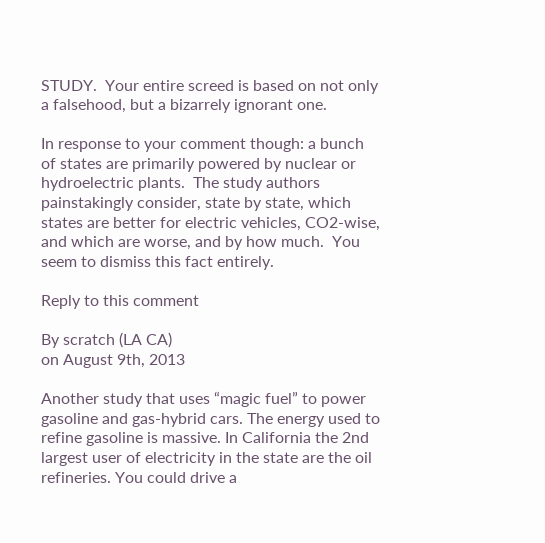STUDY.  Your entire screed is based on not only a falsehood, but a bizarrely ignorant one.

In response to your comment though: a bunch of states are primarily powered by nuclear or hydroelectric plants.  The study authors painstakingly consider, state by state, which states are better for electric vehicles, CO2-wise, and which are worse, and by how much.  You seem to dismiss this fact entirely.

Reply to this comment

By scratch (LA CA)
on August 9th, 2013

Another study that uses “magic fuel” to power gasoline and gas-hybrid cars. The energy used to refine gasoline is massive. In California the 2nd largest user of electricity in the state are the oil refineries. You could drive a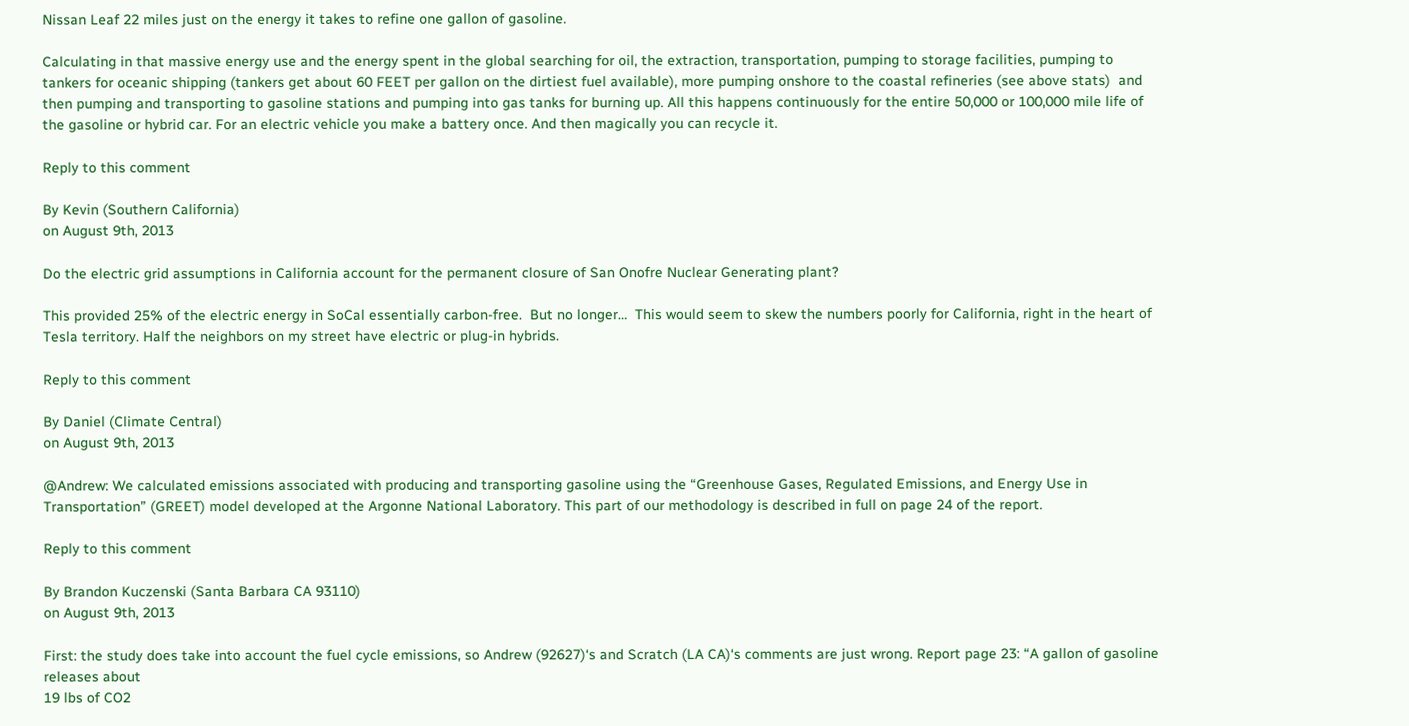Nissan Leaf 22 miles just on the energy it takes to refine one gallon of gasoline.

Calculating in that massive energy use and the energy spent in the global searching for oil, the extraction, transportation, pumping to storage facilities, pumping to tankers for oceanic shipping (tankers get about 60 FEET per gallon on the dirtiest fuel available), more pumping onshore to the coastal refineries (see above stats)  and then pumping and transporting to gasoline stations and pumping into gas tanks for burning up. All this happens continuously for the entire 50,000 or 100,000 mile life of the gasoline or hybrid car. For an electric vehicle you make a battery once. And then magically you can recycle it.

Reply to this comment

By Kevin (Southern California)
on August 9th, 2013

Do the electric grid assumptions in California account for the permanent closure of San Onofre Nuclear Generating plant?

This provided 25% of the electric energy in SoCal essentially carbon-free.  But no longer…  This would seem to skew the numbers poorly for California, right in the heart of Tesla territory. Half the neighbors on my street have electric or plug-in hybrids.

Reply to this comment

By Daniel (Climate Central)
on August 9th, 2013

@Andrew: We calculated emissions associated with producing and transporting gasoline using the “Greenhouse Gases, Regulated Emissions, and Energy Use in Transportation” (GREET) model developed at the Argonne National Laboratory. This part of our methodology is described in full on page 24 of the report.

Reply to this comment

By Brandon Kuczenski (Santa Barbara CA 93110)
on August 9th, 2013

First: the study does take into account the fuel cycle emissions, so Andrew (92627)‘s and Scratch (LA CA)‘s comments are just wrong. Report page 23: “A gallon of gasoline releases about
19 lbs of CO2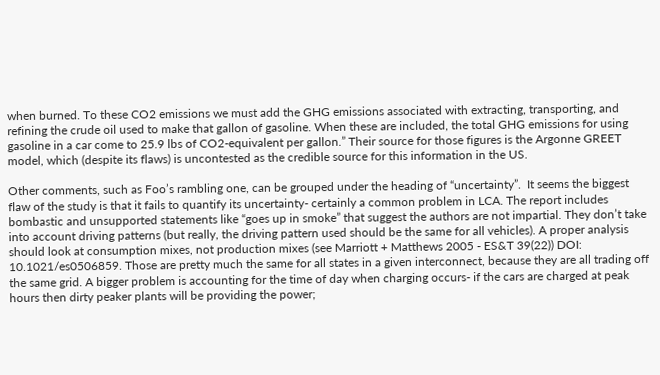when burned. To these CO2 emissions we must add the GHG emissions associated with extracting, transporting, and refining the crude oil used to make that gallon of gasoline. When these are included, the total GHG emissions for using gasoline in a car come to 25.9 lbs of CO2-equivalent per gallon.” Their source for those figures is the Argonne GREET model, which (despite its flaws) is uncontested as the credible source for this information in the US.

Other comments, such as Foo’s rambling one, can be grouped under the heading of “uncertainty”.  It seems the biggest flaw of the study is that it fails to quantify its uncertainty- certainly a common problem in LCA. The report includes bombastic and unsupported statements like “goes up in smoke” that suggest the authors are not impartial. They don’t take into account driving patterns (but really, the driving pattern used should be the same for all vehicles). A proper analysis should look at consumption mixes, not production mixes (see Marriott + Matthews 2005 - ES&T 39(22)) DOI: 10.1021/es0506859. Those are pretty much the same for all states in a given interconnect, because they are all trading off the same grid. A bigger problem is accounting for the time of day when charging occurs- if the cars are charged at peak hours then dirty peaker plants will be providing the power;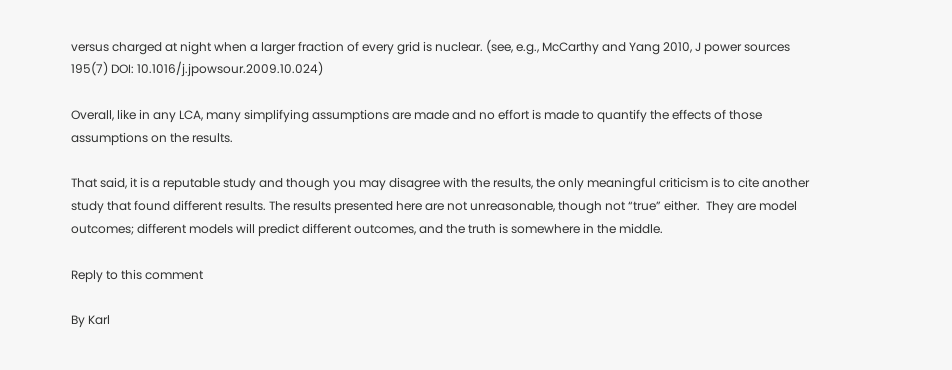versus charged at night when a larger fraction of every grid is nuclear. (see, e.g., McCarthy and Yang 2010, J power sources 195(7) DOI: 10.1016/j.jpowsour.2009.10.024)

Overall, like in any LCA, many simplifying assumptions are made and no effort is made to quantify the effects of those assumptions on the results.

That said, it is a reputable study and though you may disagree with the results, the only meaningful criticism is to cite another study that found different results. The results presented here are not unreasonable, though not “true” either.  They are model outcomes; different models will predict different outcomes, and the truth is somewhere in the middle.

Reply to this comment

By Karl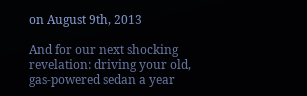on August 9th, 2013

And for our next shocking revelation: driving your old, gas-powered sedan a year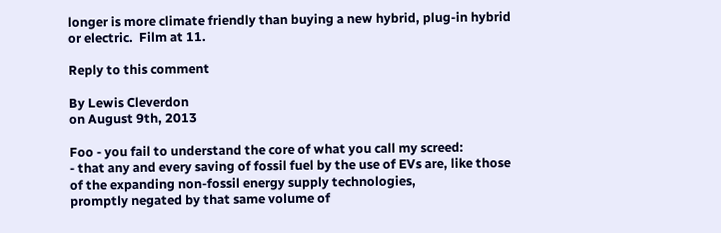longer is more climate friendly than buying a new hybrid, plug-in hybrid or electric.  Film at 11.

Reply to this comment

By Lewis Cleverdon
on August 9th, 2013

Foo - you fail to understand the core of what you call my screed:
- that any and every saving of fossil fuel by the use of EVs are, like those of the expanding non-fossil energy supply technologies,
promptly negated by that same volume of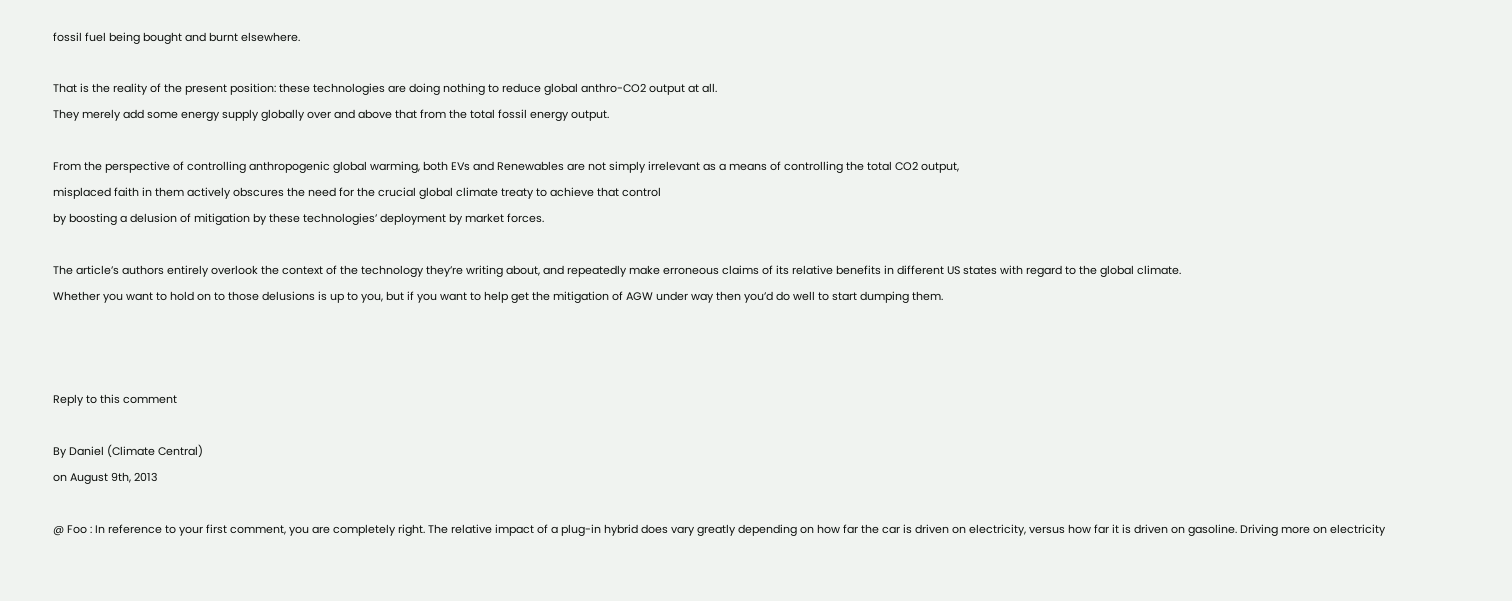fossil fuel being bought and burnt elsewhere.

That is the reality of the present position: these technologies are doing nothing to reduce global anthro-CO2 output at all.
They merely add some energy supply globally over and above that from the total fossil energy output.

From the perspective of controlling anthropogenic global warming, both EVs and Renewables are not simply irrelevant as a means of controlling the total CO2 output,
misplaced faith in them actively obscures the need for the crucial global climate treaty to achieve that control
by boosting a delusion of mitigation by these technologies’ deployment by market forces.

The article’s authors entirely overlook the context of the technology they’re writing about, and repeatedly make erroneous claims of its relative benefits in different US states with regard to the global climate.
Whether you want to hold on to those delusions is up to you, but if you want to help get the mitigation of AGW under way then you’d do well to start dumping them.



Reply to this comment

By Daniel (Climate Central)
on August 9th, 2013

@ Foo : In reference to your first comment, you are completely right. The relative impact of a plug-in hybrid does vary greatly depending on how far the car is driven on electricity, versus how far it is driven on gasoline. Driving more on electricity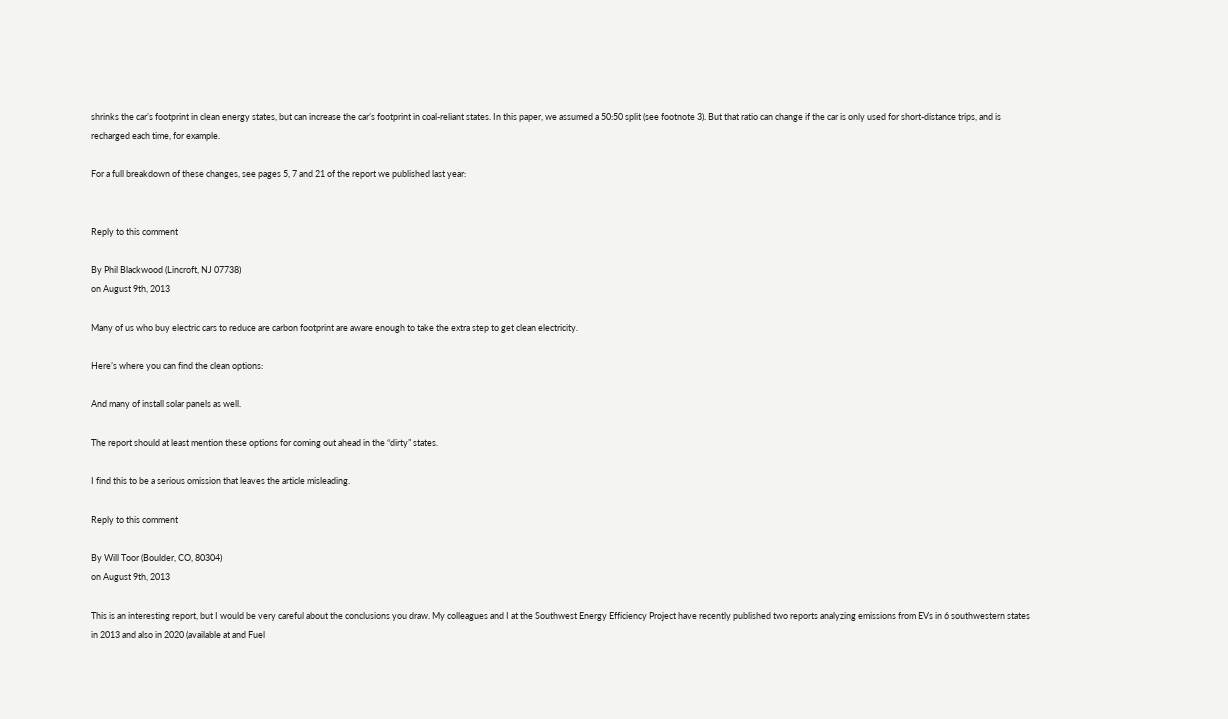shrinks the car’s footprint in clean energy states, but can increase the car’s footprint in coal-reliant states. In this paper, we assumed a 50:50 split (see footnote 3). But that ratio can change if the car is only used for short-distance trips, and is recharged each time, for example.

For a full breakdown of these changes, see pages 5, 7 and 21 of the report we published last year:


Reply to this comment

By Phil Blackwood (Lincroft, NJ 07738)
on August 9th, 2013

Many of us who buy electric cars to reduce are carbon footprint are aware enough to take the extra step to get clean electricity.

Here’s where you can find the clean options:

And many of install solar panels as well.

The report should at least mention these options for coming out ahead in the “dirty” states.

I find this to be a serious omission that leaves the article misleading.

Reply to this comment

By Will Toor (Boulder, CO, 80304)
on August 9th, 2013

This is an interesting report, but I would be very careful about the conclusions you draw. My colleagues and I at the Southwest Energy Efficiency Project have recently published two reports analyzing emissions from EVs in 6 southwestern states in 2013 and also in 2020 (available at and Fuel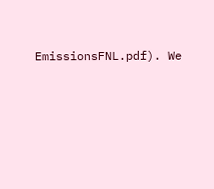EmissionsFNL.pdf). We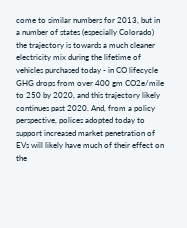come to similar numbers for 2013, but in a number of states (especially Colorado) the trajectory is towards a much cleaner electricity mix during the lifetime of vehicles purchased today - in CO lifecycle GHG drops from over 400 gm CO2e/mile to 250 by 2020, and this trajectory likely continues past 2020. And, from a policy perspective, polices adopted today to support increased market penetration of EVs will likely have much of their effect on the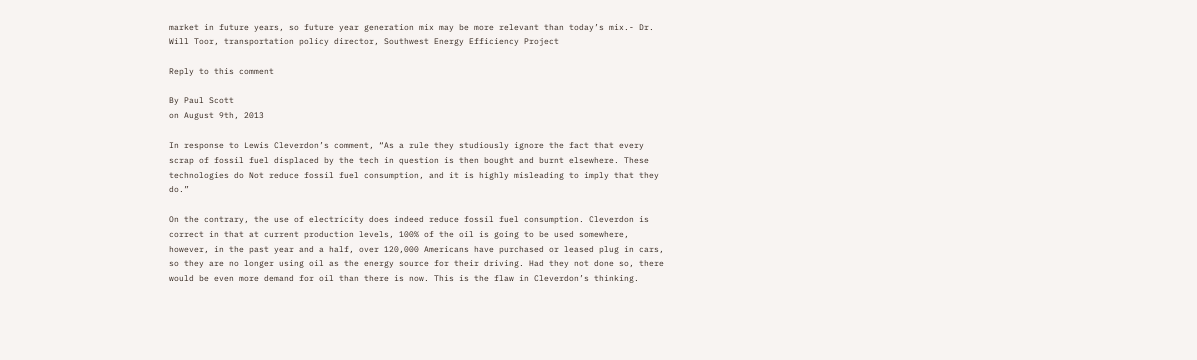market in future years, so future year generation mix may be more relevant than today’s mix.- Dr. Will Toor, transportation policy director, Southwest Energy Efficiency Project

Reply to this comment

By Paul Scott
on August 9th, 2013

In response to Lewis Cleverdon’s comment, “As a rule they studiously ignore the fact that every scrap of fossil fuel displaced by the tech in question is then bought and burnt elsewhere. These technologies do Not reduce fossil fuel consumption, and it is highly misleading to imply that they do.”

On the contrary, the use of electricity does indeed reduce fossil fuel consumption. Cleverdon is correct in that at current production levels, 100% of the oil is going to be used somewhere, however, in the past year and a half, over 120,000 Americans have purchased or leased plug in cars, so they are no longer using oil as the energy source for their driving. Had they not done so, there would be even more demand for oil than there is now. This is the flaw in Cleverdon’s thinking.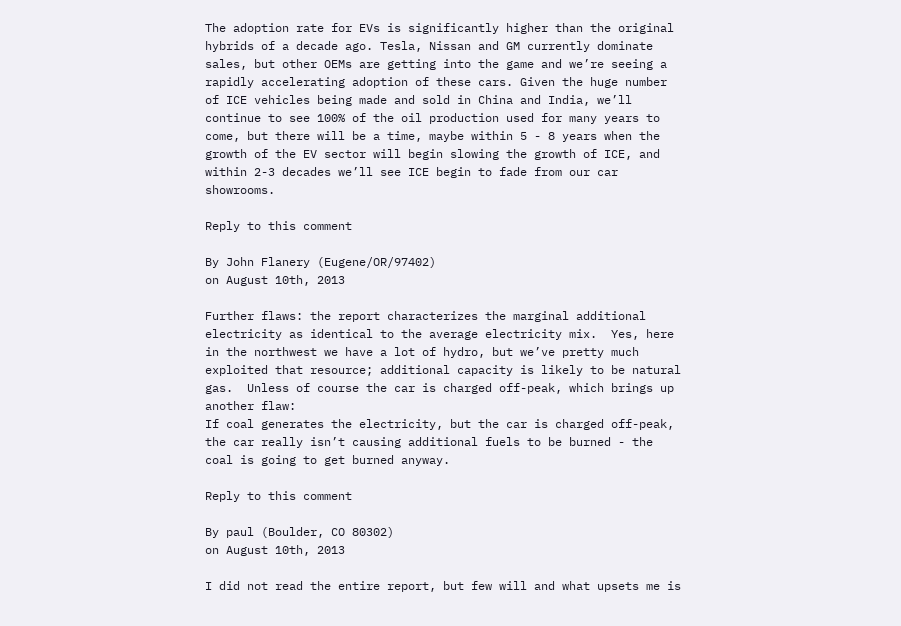The adoption rate for EVs is significantly higher than the original hybrids of a decade ago. Tesla, Nissan and GM currently dominate sales, but other OEMs are getting into the game and we’re seeing a rapidly accelerating adoption of these cars. Given the huge number of ICE vehicles being made and sold in China and India, we’ll continue to see 100% of the oil production used for many years to come, but there will be a time, maybe within 5 - 8 years when the growth of the EV sector will begin slowing the growth of ICE, and within 2-3 decades we’ll see ICE begin to fade from our car showrooms.

Reply to this comment

By John Flanery (Eugene/OR/97402)
on August 10th, 2013

Further flaws: the report characterizes the marginal additional electricity as identical to the average electricity mix.  Yes, here in the northwest we have a lot of hydro, but we’ve pretty much exploited that resource; additional capacity is likely to be natural gas.  Unless of course the car is charged off-peak, which brings up another flaw:
If coal generates the electricity, but the car is charged off-peak, the car really isn’t causing additional fuels to be burned - the coal is going to get burned anyway.

Reply to this comment

By paul (Boulder, CO 80302)
on August 10th, 2013

I did not read the entire report, but few will and what upsets me is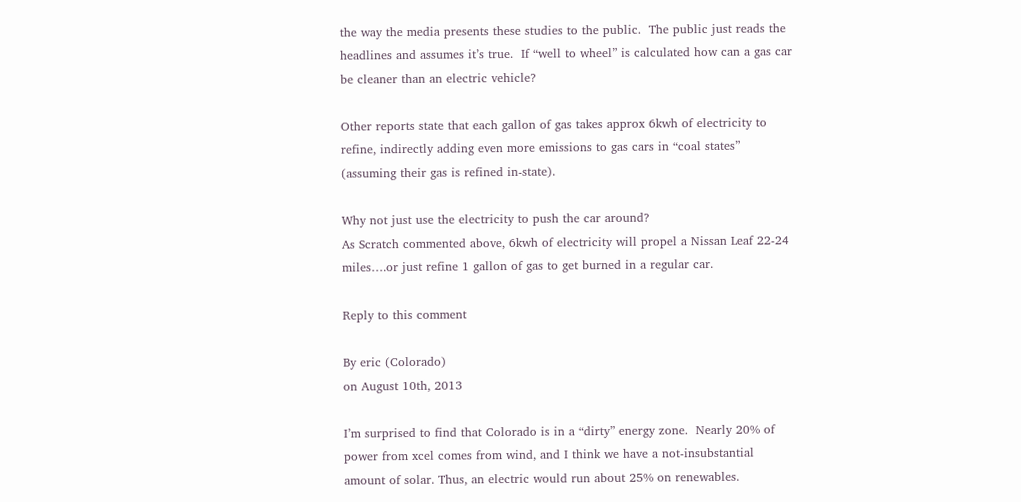the way the media presents these studies to the public.  The public just reads the headlines and assumes it’s true.  If “well to wheel” is calculated how can a gas car be cleaner than an electric vehicle?

Other reports state that each gallon of gas takes approx 6kwh of electricity to refine, indirectly adding even more emissions to gas cars in “coal states” (assuming their gas is refined in-state).

Why not just use the electricity to push the car around?
As Scratch commented above, 6kwh of electricity will propel a Nissan Leaf 22-24 miles….or just refine 1 gallon of gas to get burned in a regular car.

Reply to this comment

By eric (Colorado)
on August 10th, 2013

I’m surprised to find that Colorado is in a “dirty” energy zone.  Nearly 20% of power from xcel comes from wind, and I think we have a not-insubstantial amount of solar. Thus, an electric would run about 25% on renewables.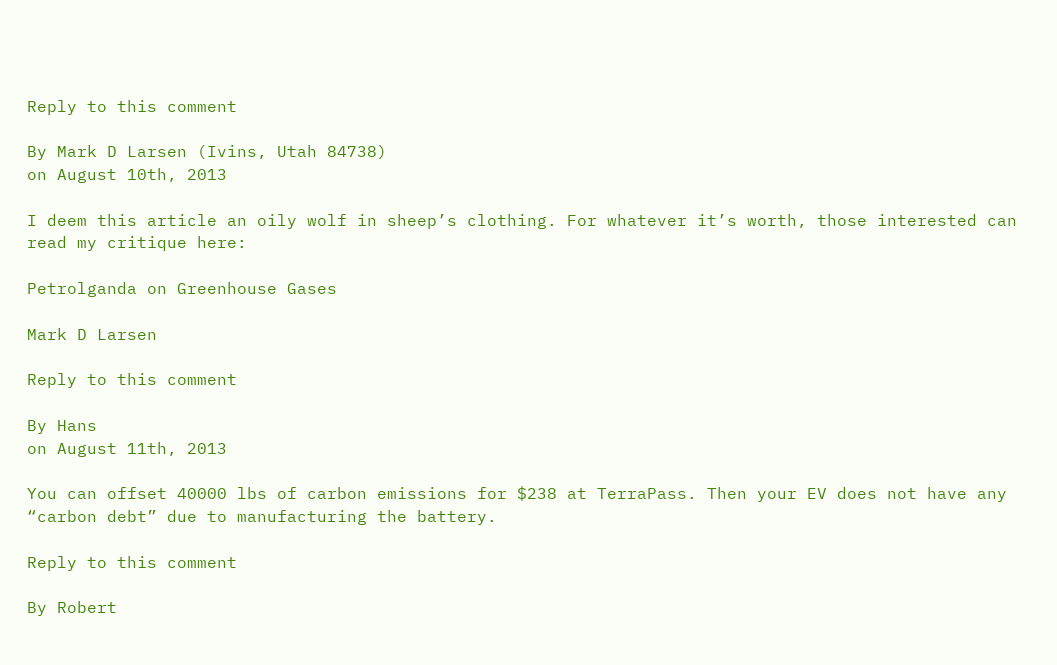Reply to this comment

By Mark D Larsen (Ivins, Utah 84738)
on August 10th, 2013

I deem this article an oily wolf in sheep’s clothing. For whatever it’s worth, those interested can read my critique here:

Petrolganda on Greenhouse Gases

Mark D Larsen

Reply to this comment

By Hans
on August 11th, 2013

You can offset 40000 lbs of carbon emissions for $238 at TerraPass. Then your EV does not have any “carbon debt” due to manufacturing the battery.

Reply to this comment

By Robert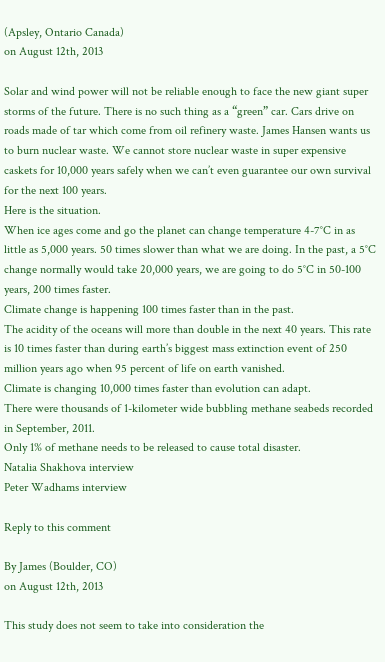(Apsley, Ontario Canada)
on August 12th, 2013

Solar and wind power will not be reliable enough to face the new giant super storms of the future. There is no such thing as a “green” car. Cars drive on roads made of tar which come from oil refinery waste. James Hansen wants us to burn nuclear waste. We cannot store nuclear waste in super expensive caskets for 10,000 years safely when we can’t even guarantee our own survival for the next 100 years.
Here is the situation.
When ice ages come and go the planet can change temperature 4-7°C in as little as 5,000 years. 50 times slower than what we are doing. In the past, a 5°C change normally would take 20,000 years, we are going to do 5°C in 50-100 years, 200 times faster.
Climate change is happening 100 times faster than in the past.
The acidity of the oceans will more than double in the next 40 years. This rate is 10 times faster than during earth’s biggest mass extinction event of 250 million years ago when 95 percent of life on earth vanished.
Climate is changing 10,000 times faster than evolution can adapt.
There were thousands of 1-kilometer wide bubbling methane seabeds recorded in September, 2011.
Only 1% of methane needs to be released to cause total disaster.
Natalia Shakhova interview
Peter Wadhams interview

Reply to this comment

By James (Boulder, CO)
on August 12th, 2013

This study does not seem to take into consideration the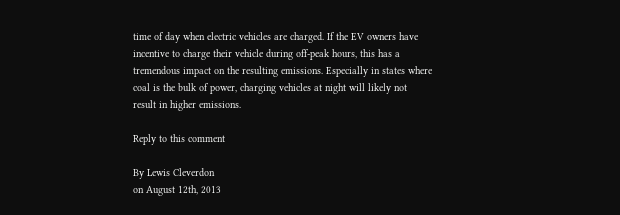time of day when electric vehicles are charged. If the EV owners have incentive to charge their vehicle during off-peak hours, this has a tremendous impact on the resulting emissions. Especially in states where coal is the bulk of power, charging vehicles at night will likely not result in higher emissions.

Reply to this comment

By Lewis Cleverdon
on August 12th, 2013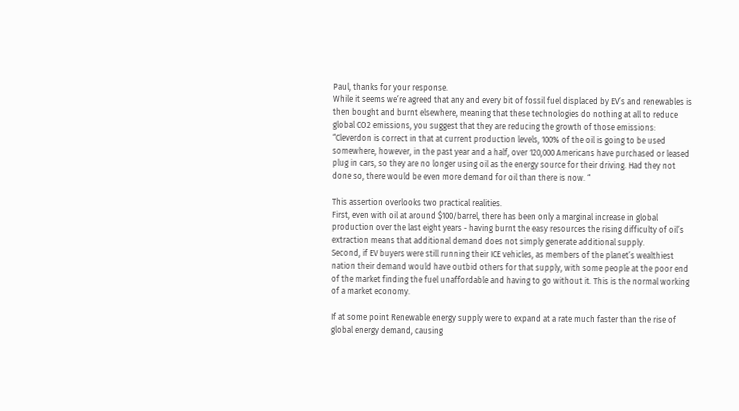Paul, thanks for your response.
While it seems we’re agreed that any and every bit of fossil fuel displaced by EV’s and renewables is then bought and burnt elsewhere, meaning that these technologies do nothing at all to reduce global CO2 emissions, you suggest that they are reducing the growth of those emissions:
“Cleverdon is correct in that at current production levels, 100% of the oil is going to be used somewhere, however, in the past year and a half, over 120,000 Americans have purchased or leased plug in cars, so they are no longer using oil as the energy source for their driving. Had they not done so, there would be even more demand for oil than there is now. “

This assertion overlooks two practical realities.
First, even with oil at around $100/barrel, there has been only a marginal increase in global production over the last eight years - having burnt the easy resources the rising difficulty of oil’s extraction means that additional demand does not simply generate additional supply.
Second, if EV buyers were still running their ICE vehicles, as members of the planet’s wealthiest nation their demand would have outbid others for that supply, with some people at the poor end of the market finding the fuel unaffordable and having to go without it. This is the normal working of a market economy.

If at some point Renewable energy supply were to expand at a rate much faster than the rise of global energy demand, causing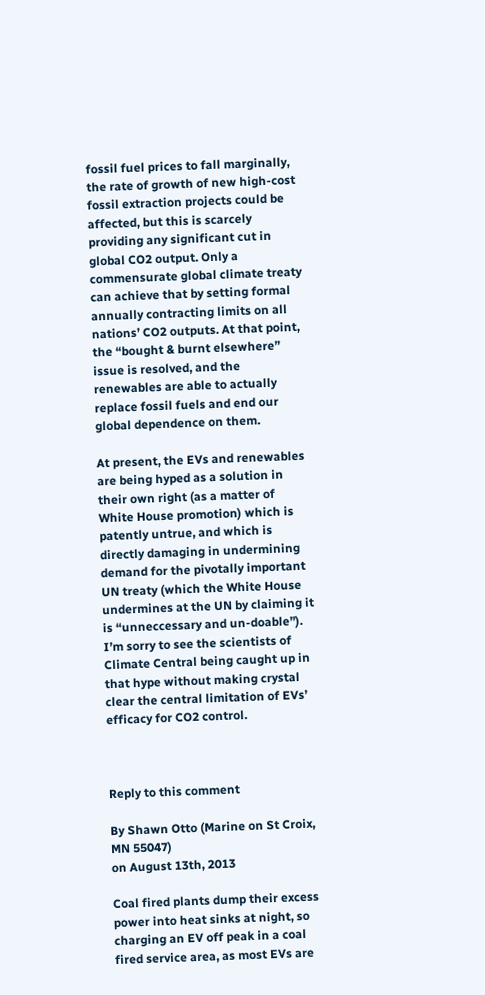fossil fuel prices to fall marginally, the rate of growth of new high-cost fossil extraction projects could be affected, but this is scarcely providing any significant cut in global CO2 output. Only a commensurate global climate treaty can achieve that by setting formal annually contracting limits on all nations’ CO2 outputs. At that point, the “bought & burnt elsewhere” issue is resolved, and the renewables are able to actually replace fossil fuels and end our global dependence on them.

At present, the EVs and renewables are being hyped as a solution in their own right (as a matter of White House promotion) which is patently untrue, and which is directly damaging in undermining demand for the pivotally important UN treaty (which the White House undermines at the UN by claiming it is “unneccessary and un-doable”). I’m sorry to see the scientists of Climate Central being caught up in that hype without making crystal clear the central limitation of EVs’ efficacy for CO2 control.



Reply to this comment

By Shawn Otto (Marine on St Croix, MN 55047)
on August 13th, 2013

Coal fired plants dump their excess power into heat sinks at night, so charging an EV off peak in a coal fired service area, as most EVs are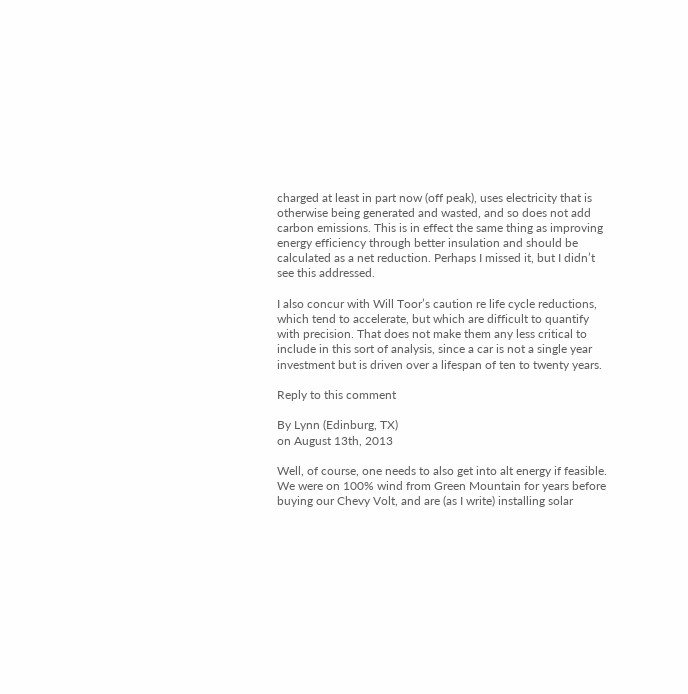charged at least in part now (off peak), uses electricity that is otherwise being generated and wasted, and so does not add carbon emissions. This is in effect the same thing as improving energy efficiency through better insulation and should be calculated as a net reduction. Perhaps I missed it, but I didn’t see this addressed.

I also concur with Will Toor’s caution re life cycle reductions, which tend to accelerate, but which are difficult to quantify with precision. That does not make them any less critical to include in this sort of analysis, since a car is not a single year investment but is driven over a lifespan of ten to twenty years.

Reply to this comment

By Lynn (Edinburg, TX)
on August 13th, 2013

Well, of course, one needs to also get into alt energy if feasible.  We were on 100% wind from Green Mountain for years before buying our Chevy Volt, and are (as I write) installing solar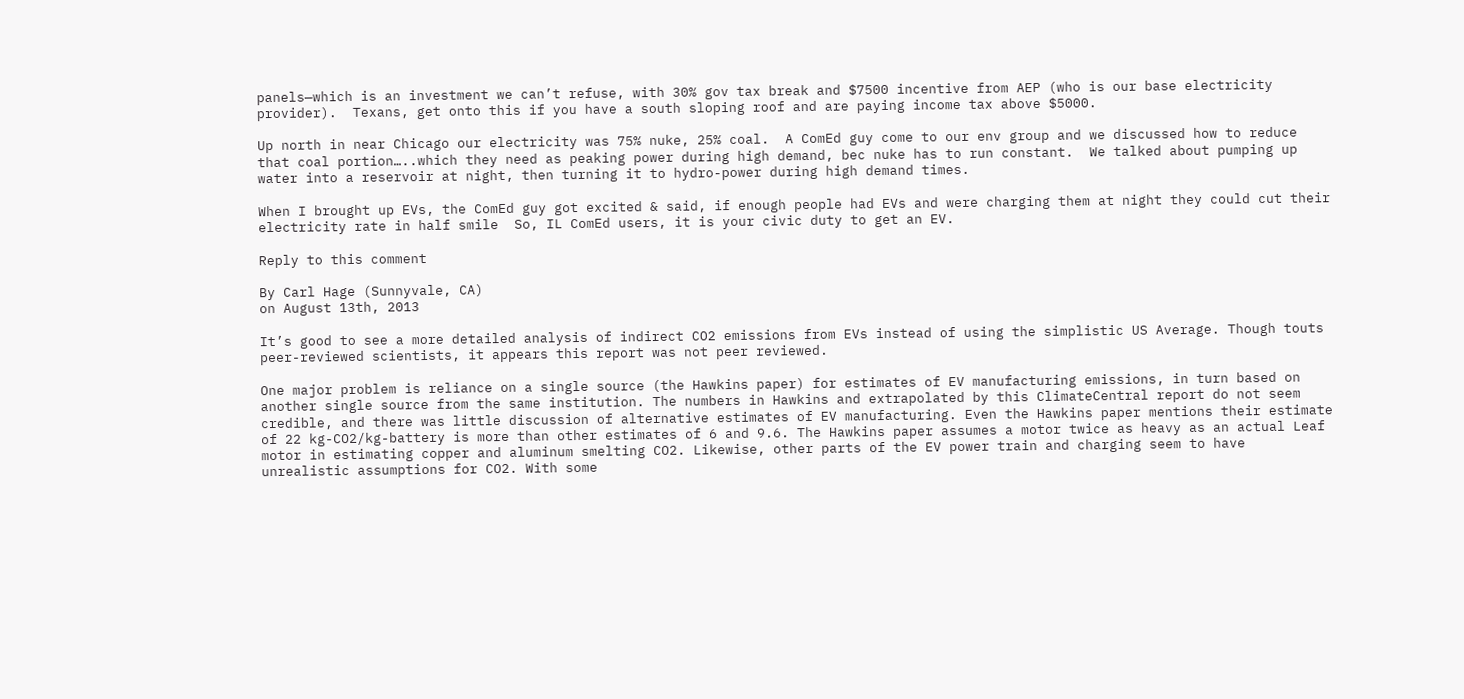panels—which is an investment we can’t refuse, with 30% gov tax break and $7500 incentive from AEP (who is our base electricity provider).  Texans, get onto this if you have a south sloping roof and are paying income tax above $5000.

Up north in near Chicago our electricity was 75% nuke, 25% coal.  A ComEd guy come to our env group and we discussed how to reduce that coal portion…..which they need as peaking power during high demand, bec nuke has to run constant.  We talked about pumping up water into a reservoir at night, then turning it to hydro-power during high demand times.

When I brought up EVs, the ComEd guy got excited & said, if enough people had EVs and were charging them at night they could cut their electricity rate in half smile  So, IL ComEd users, it is your civic duty to get an EV.

Reply to this comment

By Carl Hage (Sunnyvale, CA)
on August 13th, 2013

It’s good to see a more detailed analysis of indirect CO2 emissions from EVs instead of using the simplistic US Average. Though touts peer-reviewed scientists, it appears this report was not peer reviewed.

One major problem is reliance on a single source (the Hawkins paper) for estimates of EV manufacturing emissions, in turn based on another single source from the same institution. The numbers in Hawkins and extrapolated by this ClimateCentral report do not seem credible, and there was little discussion of alternative estimates of EV manufacturing. Even the Hawkins paper mentions their estimate of 22 kg-CO2/kg-battery is more than other estimates of 6 and 9.6. The Hawkins paper assumes a motor twice as heavy as an actual Leaf motor in estimating copper and aluminum smelting CO2. Likewise, other parts of the EV power train and charging seem to have unrealistic assumptions for CO2. With some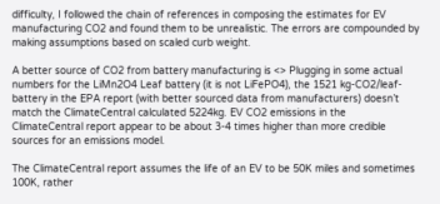difficulty, I followed the chain of references in composing the estimates for EV manufacturing CO2 and found them to be unrealistic. The errors are compounded by making assumptions based on scaled curb weight.

A better source of CO2 from battery manufacturing is <> Plugging in some actual numbers for the LiMn2O4 Leaf battery (it is not LiFePO4), the 1521 kg-CO2/leaf-battery in the EPA report (with better sourced data from manufacturers) doesn’t match the ClimateCentral calculated 5224kg. EV CO2 emissions in the ClimateCentral report appear to be about 3-4 times higher than more credible sources for an emissions model.

The ClimateCentral report assumes the life of an EV to be 50K miles and sometimes 100K, rather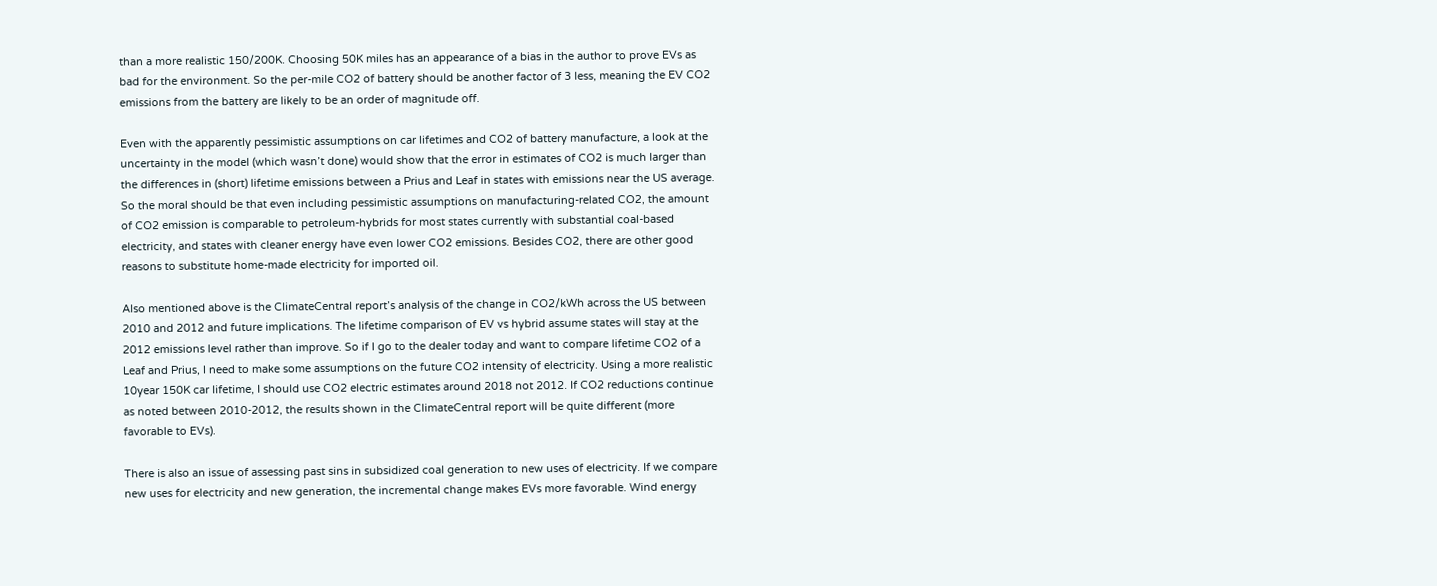than a more realistic 150/200K. Choosing 50K miles has an appearance of a bias in the author to prove EVs as bad for the environment. So the per-mile CO2 of battery should be another factor of 3 less, meaning the EV CO2 emissions from the battery are likely to be an order of magnitude off.

Even with the apparently pessimistic assumptions on car lifetimes and CO2 of battery manufacture, a look at the uncertainty in the model (which wasn’t done) would show that the error in estimates of CO2 is much larger than the differences in (short) lifetime emissions between a Prius and Leaf in states with emissions near the US average. So the moral should be that even including pessimistic assumptions on manufacturing-related CO2, the amount of CO2 emission is comparable to petroleum-hybrids for most states currently with substantial coal-based electricity, and states with cleaner energy have even lower CO2 emissions. Besides CO2, there are other good reasons to substitute home-made electricity for imported oil.

Also mentioned above is the ClimateCentral report’s analysis of the change in CO2/kWh across the US between 2010 and 2012 and future implications. The lifetime comparison of EV vs hybrid assume states will stay at the 2012 emissions level rather than improve. So if I go to the dealer today and want to compare lifetime CO2 of a Leaf and Prius, I need to make some assumptions on the future CO2 intensity of electricity. Using a more realistic 10year 150K car lifetime, I should use CO2 electric estimates around 2018 not 2012. If CO2 reductions continue as noted between 2010-2012, the results shown in the ClimateCentral report will be quite different (more favorable to EVs).

There is also an issue of assessing past sins in subsidized coal generation to new uses of electricity. If we compare new uses for electricity and new generation, the incremental change makes EVs more favorable. Wind energy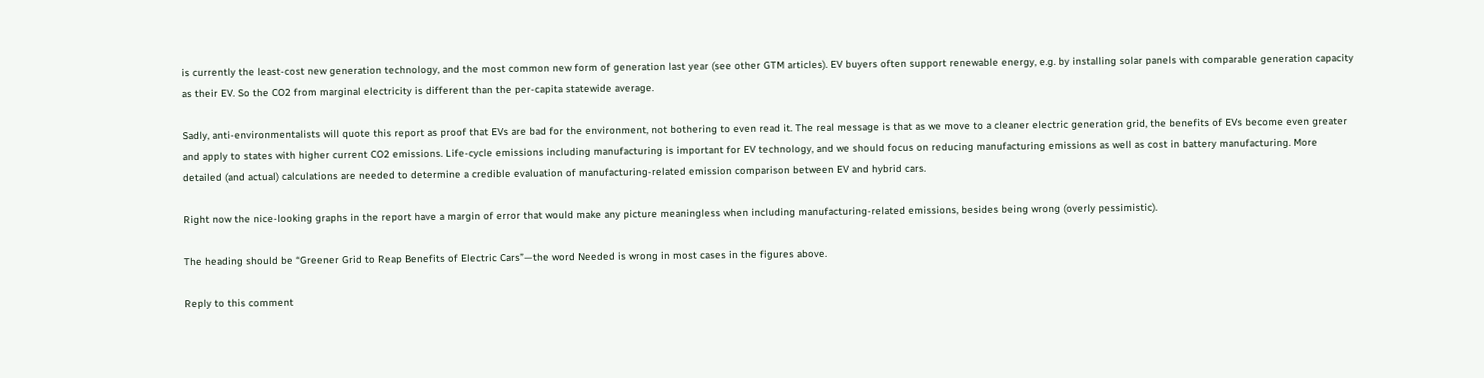is currently the least-cost new generation technology, and the most common new form of generation last year (see other GTM articles). EV buyers often support renewable energy, e.g. by installing solar panels with comparable generation capacity as their EV. So the CO2 from marginal electricity is different than the per-capita statewide average.

Sadly, anti-environmentalists will quote this report as proof that EVs are bad for the environment, not bothering to even read it. The real message is that as we move to a cleaner electric generation grid, the benefits of EVs become even greater and apply to states with higher current CO2 emissions. Life-cycle emissions including manufacturing is important for EV technology, and we should focus on reducing manufacturing emissions as well as cost in battery manufacturing. More detailed (and actual) calculations are needed to determine a credible evaluation of manufacturing-related emission comparison between EV and hybrid cars.

Right now the nice-looking graphs in the report have a margin of error that would make any picture meaningless when including manufacturing-related emissions, besides being wrong (overly pessimistic).

The heading should be “Greener Grid to Reap Benefits of Electric Cars”—the word Needed is wrong in most cases in the figures above.

Reply to this comment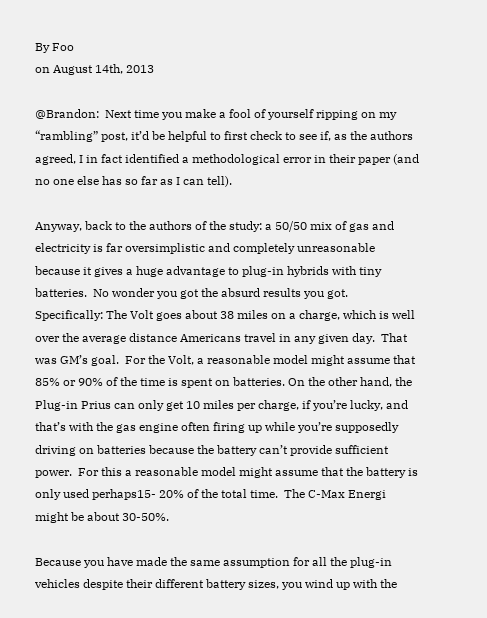By Foo
on August 14th, 2013

@Brandon:  Next time you make a fool of yourself ripping on my “rambling” post, it’d be helpful to first check to see if, as the authors agreed, I in fact identified a methodological error in their paper (and no one else has so far as I can tell).

Anyway, back to the authors of the study: a 50/50 mix of gas and electricity is far oversimplistic and completely unreasonable because it gives a huge advantage to plug-in hybrids with tiny batteries.  No wonder you got the absurd results you got.  Specifically: The Volt goes about 38 miles on a charge, which is well over the average distance Americans travel in any given day.  That was GM’s goal.  For the Volt, a reasonable model might assume that 85% or 90% of the time is spent on batteries. On the other hand, the Plug-in Prius can only get 10 miles per charge, if you’re lucky, and that’s with the gas engine often firing up while you’re supposedly driving on batteries because the battery can’t provide sufficient power.  For this a reasonable model might assume that the battery is only used perhaps15- 20% of the total time.  The C-Max Energi might be about 30-50%.

Because you have made the same assumption for all the plug-in vehicles despite their different battery sizes, you wind up with the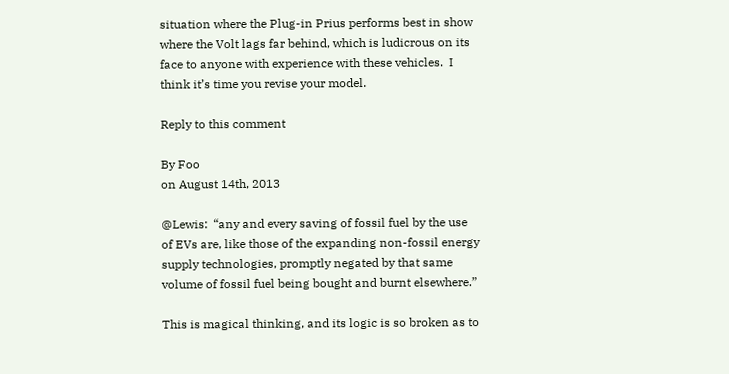situation where the Plug-in Prius performs best in show where the Volt lags far behind, which is ludicrous on its face to anyone with experience with these vehicles.  I think it’s time you revise your model.

Reply to this comment

By Foo
on August 14th, 2013

@Lewis:  “any and every saving of fossil fuel by the use of EVs are, like those of the expanding non-fossil energy supply technologies, promptly negated by that same volume of fossil fuel being bought and burnt elsewhere.”

This is magical thinking, and its logic is so broken as to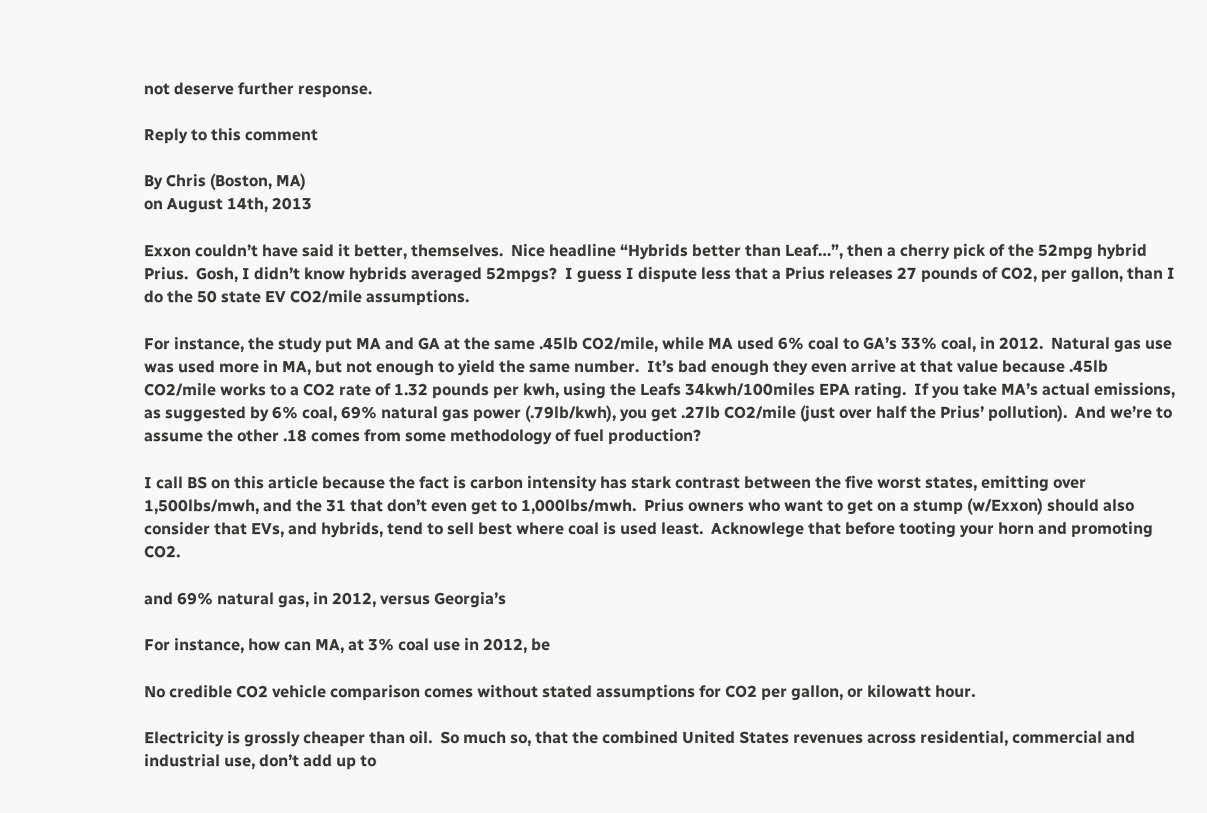not deserve further response.

Reply to this comment

By Chris (Boston, MA)
on August 14th, 2013

Exxon couldn’t have said it better, themselves.  Nice headline “Hybrids better than Leaf…”, then a cherry pick of the 52mpg hybrid Prius.  Gosh, I didn’t know hybrids averaged 52mpgs?  I guess I dispute less that a Prius releases 27 pounds of CO2, per gallon, than I do the 50 state EV CO2/mile assumptions.

For instance, the study put MA and GA at the same .45lb CO2/mile, while MA used 6% coal to GA’s 33% coal, in 2012.  Natural gas use was used more in MA, but not enough to yield the same number.  It’s bad enough they even arrive at that value because .45lb CO2/mile works to a CO2 rate of 1.32 pounds per kwh, using the Leafs 34kwh/100miles EPA rating.  If you take MA’s actual emissions, as suggested by 6% coal, 69% natural gas power (.79lb/kwh), you get .27lb CO2/mile (just over half the Prius’ pollution).  And we’re to assume the other .18 comes from some methodology of fuel production?

I call BS on this article because the fact is carbon intensity has stark contrast between the five worst states, emitting over 1,500lbs/mwh, and the 31 that don’t even get to 1,000lbs/mwh.  Prius owners who want to get on a stump (w/Exxon) should also consider that EVs, and hybrids, tend to sell best where coal is used least.  Acknowlege that before tooting your horn and promoting CO2.

and 69% natural gas, in 2012, versus Georgia’s

For instance, how can MA, at 3% coal use in 2012, be

No credible CO2 vehicle comparison comes without stated assumptions for CO2 per gallon, or kilowatt hour.

Electricity is grossly cheaper than oil.  So much so, that the combined United States revenues across residential, commercial and industrial use, don’t add up to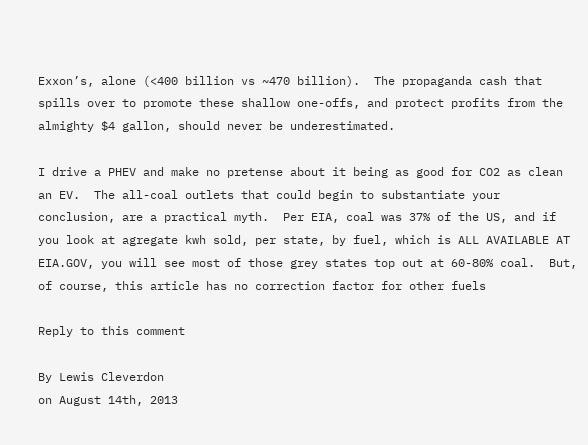Exxon’s, alone (<400 billion vs ~470 billion).  The propaganda cash that spills over to promote these shallow one-offs, and protect profits from the almighty $4 gallon, should never be underestimated.

I drive a PHEV and make no pretense about it being as good for CO2 as clean an EV.  The all-coal outlets that could begin to substantiate your conclusion, are a practical myth.  Per EIA, coal was 37% of the US, and if you look at agregate kwh sold, per state, by fuel, which is ALL AVAILABLE AT EIA.GOV, you will see most of those grey states top out at 60-80% coal.  But, of course, this article has no correction factor for other fuels

Reply to this comment

By Lewis Cleverdon
on August 14th, 2013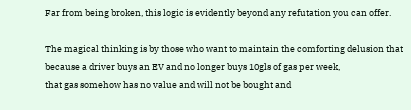Far from being broken, this logic is evidently beyond any refutation you can offer.

The magical thinking is by those who want to maintain the comforting delusion that
because a driver buys an EV and no longer buys 10gls of gas per week,
that gas somehow has no value and will not be bought and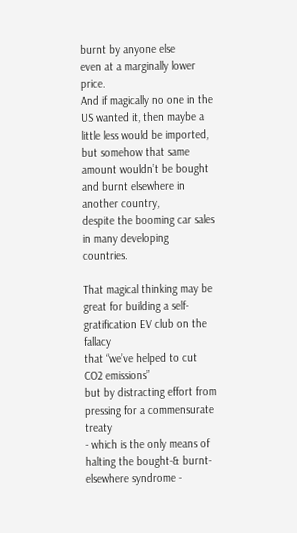burnt by anyone else
even at a marginally lower price.
And if magically no one in the US wanted it, then maybe a little less would be imported,
but somehow that same amount wouldn’t be bought and burnt elsewhere in another country,
despite the booming car sales in many developing countries.

That magical thinking may be great for building a self-gratification EV club on the fallacy
that “we’ve helped to cut CO2 emissions”
but by distracting effort from pressing for a commensurate treaty
- which is the only means of halting the bought-& burnt-elsewhere syndrome -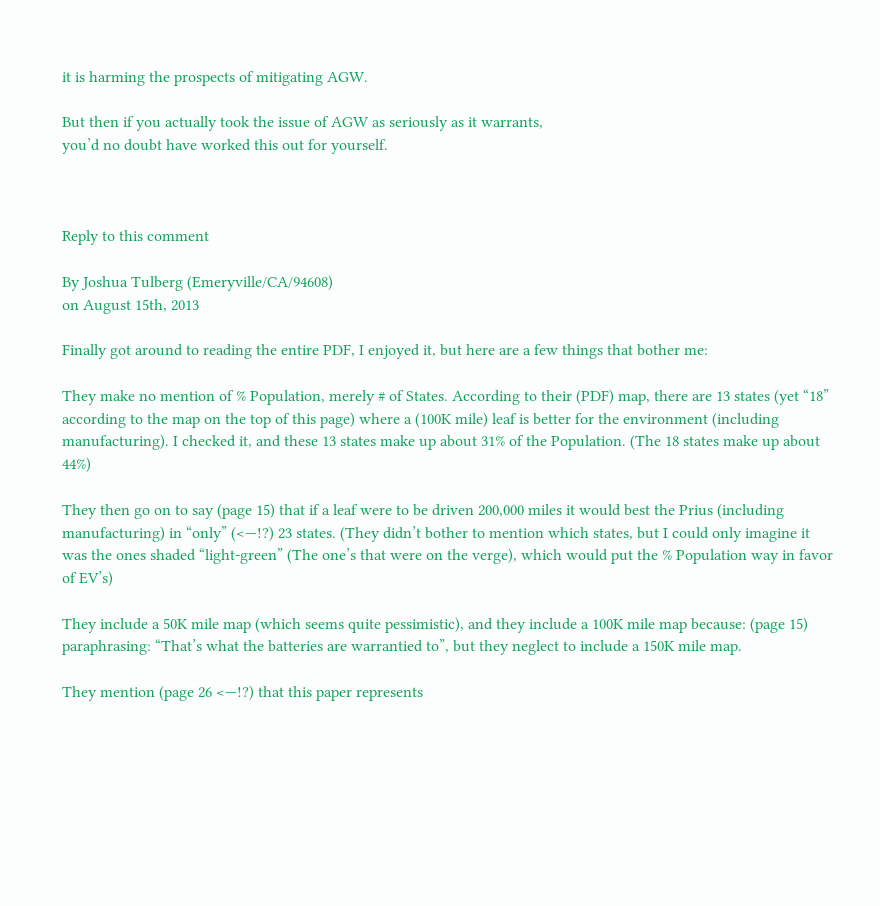it is harming the prospects of mitigating AGW.

But then if you actually took the issue of AGW as seriously as it warrants,
you’d no doubt have worked this out for yourself.



Reply to this comment

By Joshua Tulberg (Emeryville/CA/94608)
on August 15th, 2013

Finally got around to reading the entire PDF, I enjoyed it, but here are a few things that bother me:

They make no mention of % Population, merely # of States. According to their (PDF) map, there are 13 states (yet “18” according to the map on the top of this page) where a (100K mile) leaf is better for the environment (including manufacturing). I checked it, and these 13 states make up about 31% of the Population. (The 18 states make up about 44%)

They then go on to say (page 15) that if a leaf were to be driven 200,000 miles it would best the Prius (including manufacturing) in “only” (<—!?) 23 states. (They didn’t bother to mention which states, but I could only imagine it was the ones shaded “light-green” (The one’s that were on the verge), which would put the % Population way in favor of EV’s)

They include a 50K mile map (which seems quite pessimistic), and they include a 100K mile map because: (page 15) paraphrasing: “That’s what the batteries are warrantied to”, but they neglect to include a 150K mile map.

They mention (page 26 <—!?) that this paper represents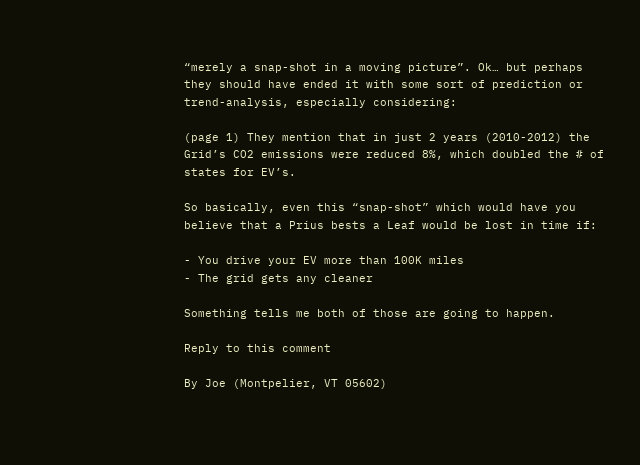“merely a snap-shot in a moving picture”. Ok… but perhaps they should have ended it with some sort of prediction or trend-analysis, especially considering:

(page 1) They mention that in just 2 years (2010-2012) the Grid’s CO2 emissions were reduced 8%, which doubled the # of states for EV’s.

So basically, even this “snap-shot” which would have you believe that a Prius bests a Leaf would be lost in time if:

- You drive your EV more than 100K miles
- The grid gets any cleaner

Something tells me both of those are going to happen.

Reply to this comment

By Joe (Montpelier, VT 05602)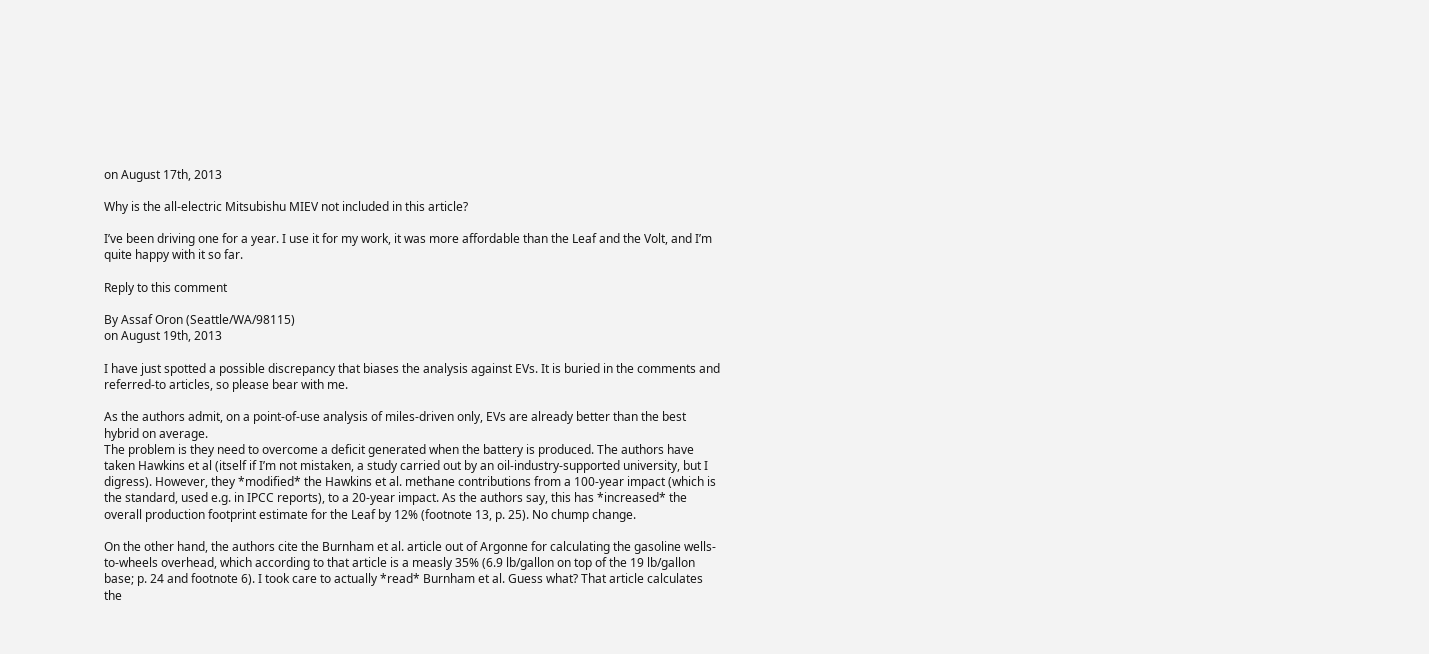on August 17th, 2013

Why is the all-electric Mitsubishu MIEV not included in this article?

I’ve been driving one for a year. I use it for my work, it was more affordable than the Leaf and the Volt, and I’m quite happy with it so far.

Reply to this comment

By Assaf Oron (Seattle/WA/98115)
on August 19th, 2013

I have just spotted a possible discrepancy that biases the analysis against EVs. It is buried in the comments and referred-to articles, so please bear with me.

As the authors admit, on a point-of-use analysis of miles-driven only, EVs are already better than the best hybrid on average.
The problem is they need to overcome a deficit generated when the battery is produced. The authors have taken Hawkins et al (itself if I’m not mistaken, a study carried out by an oil-industry-supported university, but I digress). However, they *modified* the Hawkins et al. methane contributions from a 100-year impact (which is the standard, used e.g. in IPCC reports), to a 20-year impact. As the authors say, this has *increased* the overall production footprint estimate for the Leaf by 12% (footnote 13, p. 25). No chump change.

On the other hand, the authors cite the Burnham et al. article out of Argonne for calculating the gasoline wells-to-wheels overhead, which according to that article is a measly 35% (6.9 lb/gallon on top of the 19 lb/gallon base; p. 24 and footnote 6). I took care to actually *read* Burnham et al. Guess what? That article calculates the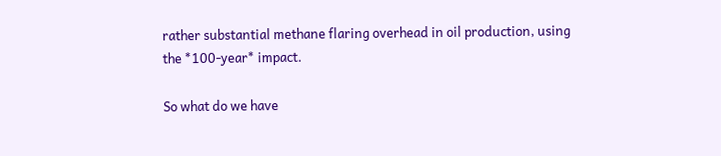rather substantial methane flaring overhead in oil production, using the *100-year* impact.

So what do we have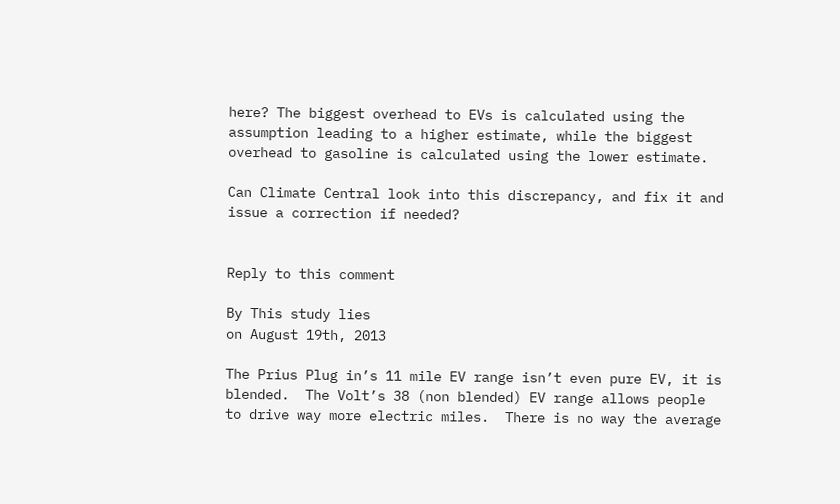here? The biggest overhead to EVs is calculated using the assumption leading to a higher estimate, while the biggest overhead to gasoline is calculated using the lower estimate.

Can Climate Central look into this discrepancy, and fix it and issue a correction if needed?


Reply to this comment

By This study lies
on August 19th, 2013

The Prius Plug in’s 11 mile EV range isn’t even pure EV, it is blended.  The Volt’s 38 (non blended) EV range allows people to drive way more electric miles.  There is no way the average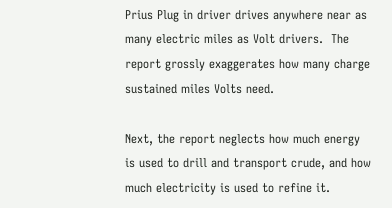Prius Plug in driver drives anywhere near as many electric miles as Volt drivers.  The report grossly exaggerates how many charge sustained miles Volts need.

Next, the report neglects how much energy is used to drill and transport crude, and how much electricity is used to refine it.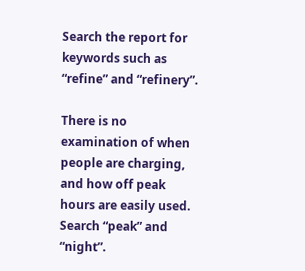Search the report for keywords such as “refine” and “refinery”.

There is no examination of when people are charging, and how off peak hours are easily used.  Search “peak” and “night”.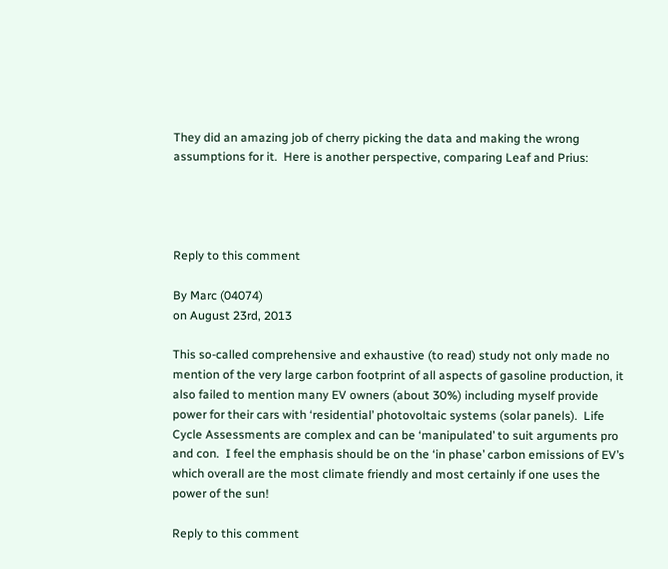They did an amazing job of cherry picking the data and making the wrong assumptions for it.  Here is another perspective, comparing Leaf and Prius:




Reply to this comment

By Marc (04074)
on August 23rd, 2013

This so-called comprehensive and exhaustive (to read) study not only made no mention of the very large carbon footprint of all aspects of gasoline production, it also failed to mention many EV owners (about 30%) including myself provide power for their cars with ‘residential’ photovoltaic systems (solar panels).  Life Cycle Assessments are complex and can be ‘manipulated’ to suit arguments pro and con.  I feel the emphasis should be on the ‘in phase’ carbon emissions of EV’s which overall are the most climate friendly and most certainly if one uses the power of the sun!

Reply to this comment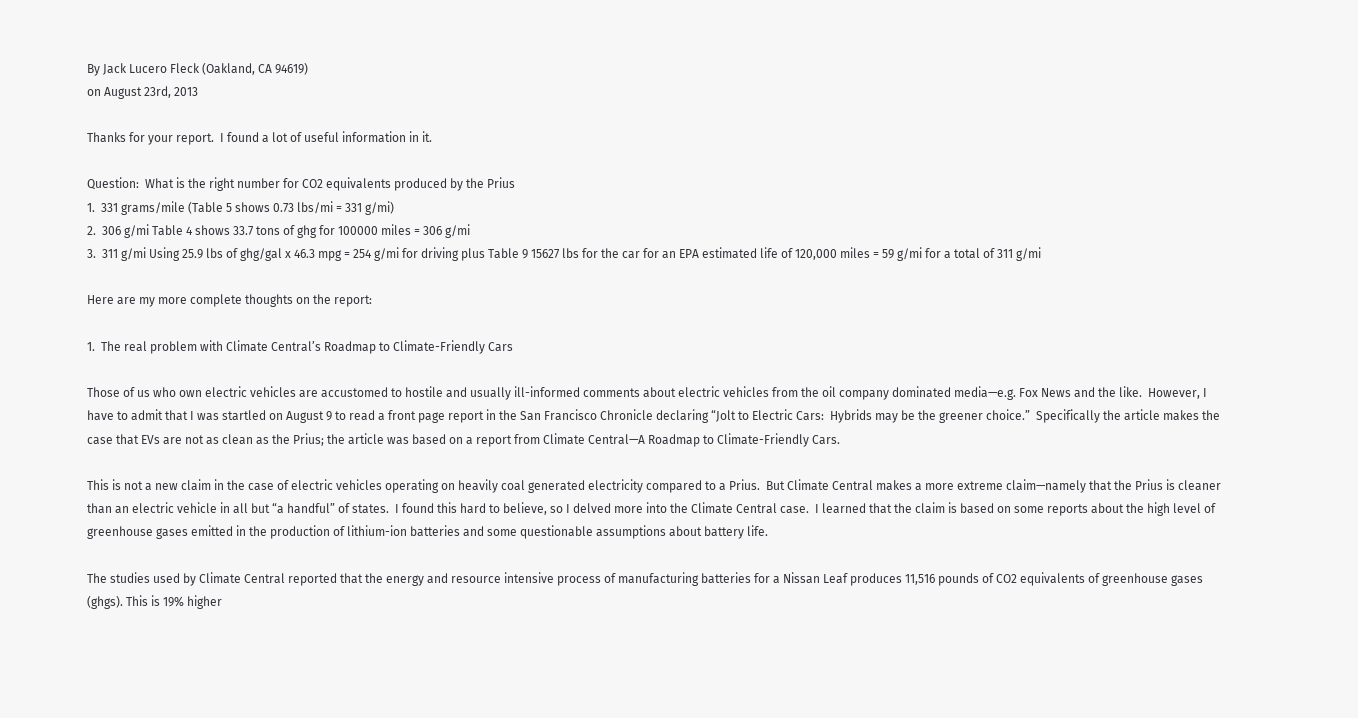By Jack Lucero Fleck (Oakland, CA 94619)
on August 23rd, 2013

Thanks for your report.  I found a lot of useful information in it.

Question:  What is the right number for CO2 equivalents produced by the Prius
1.  331 grams/mile (Table 5 shows 0.73 lbs/mi = 331 g/mi)
2.  306 g/mi Table 4 shows 33.7 tons of ghg for 100000 miles = 306 g/mi
3.  311 g/mi Using 25.9 lbs of ghg/gal x 46.3 mpg = 254 g/mi for driving plus Table 9 15627 lbs for the car for an EPA estimated life of 120,000 miles = 59 g/mi for a total of 311 g/mi

Here are my more complete thoughts on the report:

1.  The real problem with Climate Central’s Roadmap to Climate-Friendly Cars

Those of us who own electric vehicles are accustomed to hostile and usually ill-informed comments about electric vehicles from the oil company dominated media—e.g. Fox News and the like.  However, I have to admit that I was startled on August 9 to read a front page report in the San Francisco Chronicle declaring “Jolt to Electric Cars:  Hybrids may be the greener choice.”  Specifically the article makes the case that EVs are not as clean as the Prius; the article was based on a report from Climate Central—A Roadmap to Climate-Friendly Cars.

This is not a new claim in the case of electric vehicles operating on heavily coal generated electricity compared to a Prius.  But Climate Central makes a more extreme claim—namely that the Prius is cleaner than an electric vehicle in all but “a handful” of states.  I found this hard to believe, so I delved more into the Climate Central case.  I learned that the claim is based on some reports about the high level of greenhouse gases emitted in the production of lithium-ion batteries and some questionable assumptions about battery life.

The studies used by Climate Central reported that the energy and resource intensive process of manufacturing batteries for a Nissan Leaf produces 11,516 pounds of CO2 equivalents of greenhouse gases (ghgs). This is 19% higher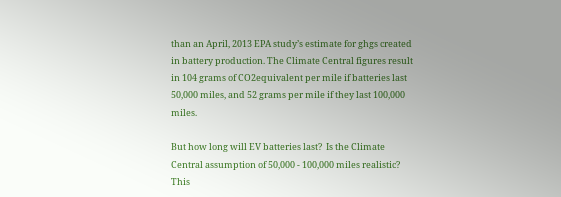than an April, 2013 EPA study’s estimate for ghgs created in battery production. The Climate Central figures result in 104 grams of CO2equivalent per mile if batteries last 50,000 miles, and 52 grams per mile if they last 100,000 miles.

But how long will EV batteries last?  Is the Climate Central assumption of 50,000 - 100,000 miles realistic?  This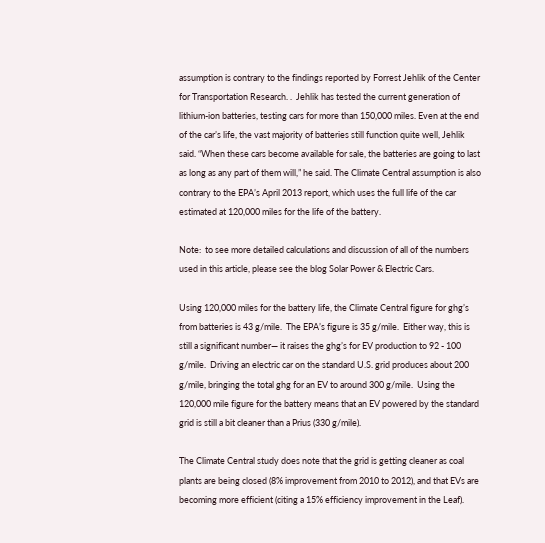assumption is contrary to the findings reported by Forrest Jehlik of the Center for Transportation Research. .  Jehlik has tested the current generation of lithium-ion batteries, testing cars for more than 150,000 miles. Even at the end of the car’s life, the vast majority of batteries still function quite well, Jehlik said. “When these cars become available for sale, the batteries are going to last as long as any part of them will,” he said. The Climate Central assumption is also contrary to the EPA’s April 2013 report, which uses the full life of the car estimated at 120,000 miles for the life of the battery.

Note:  to see more detailed calculations and discussion of all of the numbers used in this article, please see the blog Solar Power & Electric Cars.

Using 120,000 miles for the battery life, the Climate Central figure for ghg’s from batteries is 43 g/mile.  The EPA’s figure is 35 g/mile.  Either way, this is still a significant number— it raises the ghg’s for EV production to 92 - 100 g/mile.  Driving an electric car on the standard U.S. grid produces about 200 g/mile, bringing the total ghg for an EV to around 300 g/mile.  Using the 120,000 mile figure for the battery means that an EV powered by the standard grid is still a bit cleaner than a Prius (330 g/mile).

The Climate Central study does note that the grid is getting cleaner as coal plants are being closed (8% improvement from 2010 to 2012), and that EVs are becoming more efficient (citing a 15% efficiency improvement in the Leaf).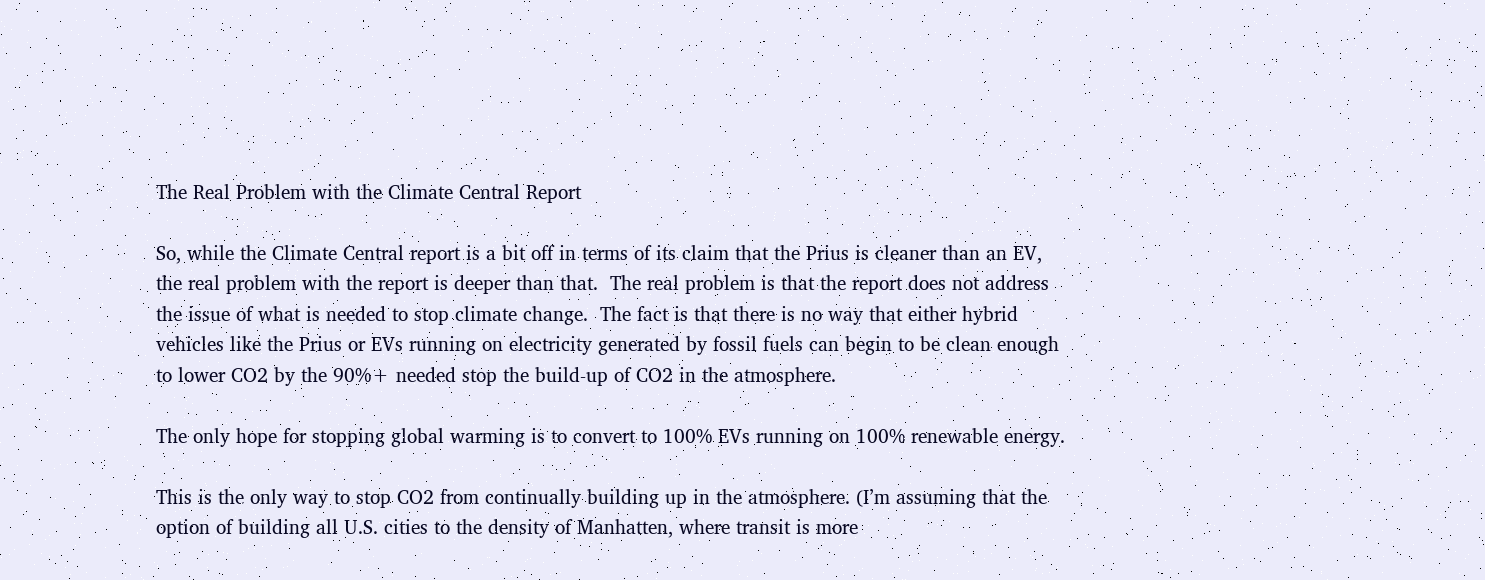The Real Problem with the Climate Central Report

So, while the Climate Central report is a bit off in terms of its claim that the Prius is cleaner than an EV, the real problem with the report is deeper than that.  The real problem is that the report does not address the issue of what is needed to stop climate change.  The fact is that there is no way that either hybrid vehicles like the Prius or EVs running on electricity generated by fossil fuels can begin to be clean enough to lower CO2 by the 90%+ needed stop the build-up of CO2 in the atmosphere.

The only hope for stopping global warming is to convert to 100% EVs running on 100% renewable energy.

This is the only way to stop CO2 from continually building up in the atmosphere. (I’m assuming that the option of building all U.S. cities to the density of Manhatten, where transit is more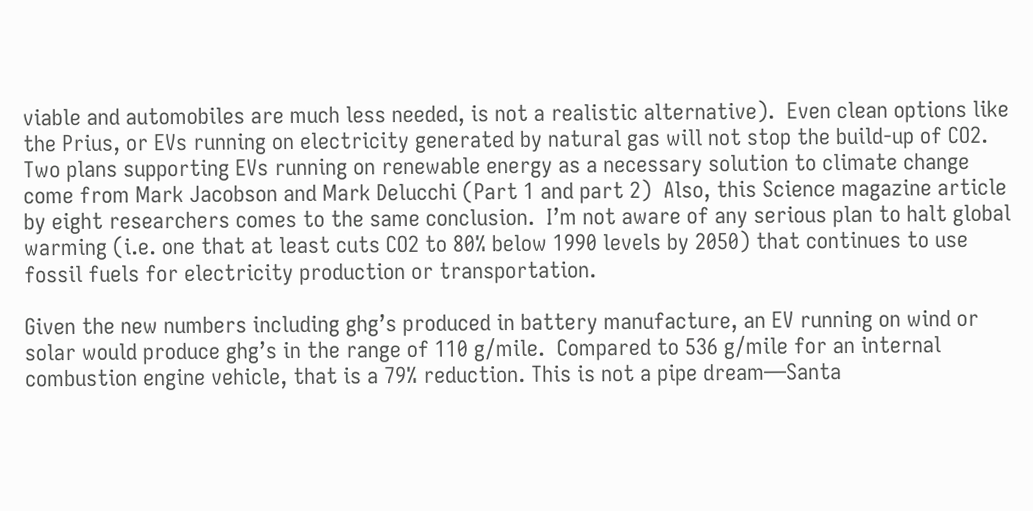viable and automobiles are much less needed, is not a realistic alternative).  Even clean options like the Prius, or EVs running on electricity generated by natural gas will not stop the build-up of CO2.  Two plans supporting EVs running on renewable energy as a necessary solution to climate change come from Mark Jacobson and Mark Delucchi (Part 1 and part 2)  Also, this Science magazine article by eight researchers comes to the same conclusion.  I’m not aware of any serious plan to halt global warming (i.e. one that at least cuts CO2 to 80% below 1990 levels by 2050) that continues to use fossil fuels for electricity production or transportation.

Given the new numbers including ghg’s produced in battery manufacture, an EV running on wind or solar would produce ghg’s in the range of 110 g/mile.  Compared to 536 g/mile for an internal combustion engine vehicle, that is a 79% reduction. This is not a pipe dream—Santa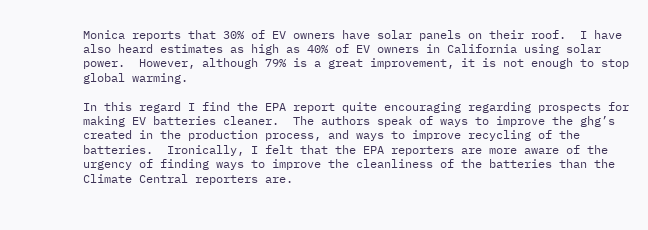Monica reports that 30% of EV owners have solar panels on their roof.  I have also heard estimates as high as 40% of EV owners in California using solar power.  However, although 79% is a great improvement, it is not enough to stop global warming.

In this regard I find the EPA report quite encouraging regarding prospects for making EV batteries cleaner.  The authors speak of ways to improve the ghg’s created in the production process, and ways to improve recycling of the batteries.  Ironically, I felt that the EPA reporters are more aware of the urgency of finding ways to improve the cleanliness of the batteries than the Climate Central reporters are.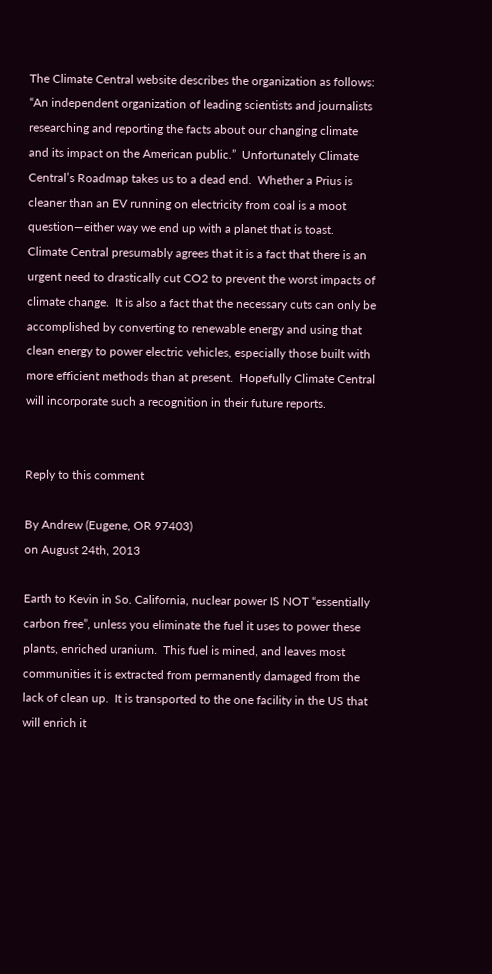The Climate Central website describes the organization as follows: “An independent organization of leading scientists and journalists researching and reporting the facts about our changing climate and its impact on the American public.”  Unfortunately Climate Central’s Roadmap takes us to a dead end.  Whether a Prius is cleaner than an EV running on electricity from coal is a moot question—either way we end up with a planet that is toast.  Climate Central presumably agrees that it is a fact that there is an urgent need to drastically cut CO2 to prevent the worst impacts of climate change.  It is also a fact that the necessary cuts can only be accomplished by converting to renewable energy and using that clean energy to power electric vehicles, especially those built with more efficient methods than at present.  Hopefully Climate Central will incorporate such a recognition in their future reports.


Reply to this comment

By Andrew (Eugene, OR 97403)
on August 24th, 2013

Earth to Kevin in So. California, nuclear power IS NOT “essentially carbon free”, unless you eliminate the fuel it uses to power these plants, enriched uranium.  This fuel is mined, and leaves most communities it is extracted from permanently damaged from the lack of clean up.  It is transported to the one facility in the US that will enrich it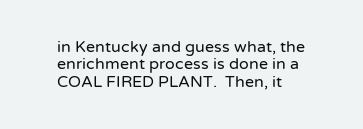in Kentucky and guess what, the enrichment process is done in a COAL FIRED PLANT.  Then, it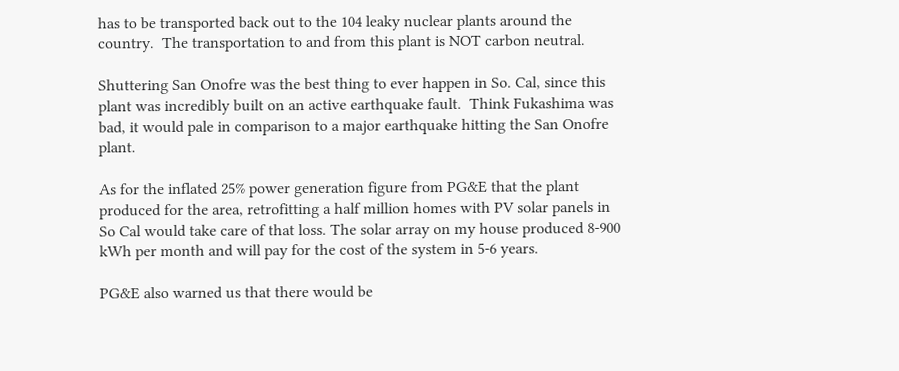has to be transported back out to the 104 leaky nuclear plants around the country.  The transportation to and from this plant is NOT carbon neutral.

Shuttering San Onofre was the best thing to ever happen in So. Cal, since this plant was incredibly built on an active earthquake fault.  Think Fukashima was bad, it would pale in comparison to a major earthquake hitting the San Onofre plant.

As for the inflated 25% power generation figure from PG&E that the plant produced for the area, retrofitting a half million homes with PV solar panels in So Cal would take care of that loss. The solar array on my house produced 8-900 kWh per month and will pay for the cost of the system in 5-6 years.

PG&E also warned us that there would be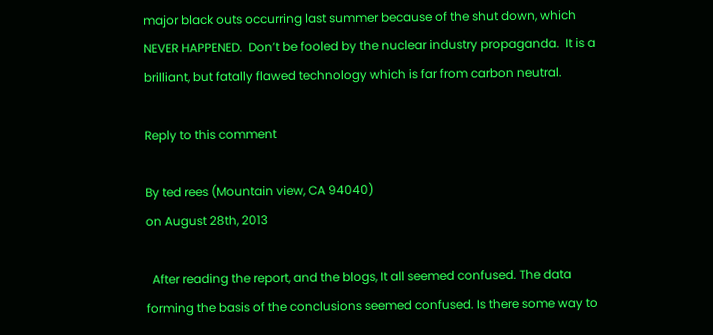major black outs occurring last summer because of the shut down, which NEVER HAPPENED.  Don’t be fooled by the nuclear industry propaganda.  It is a brilliant, but fatally flawed technology which is far from carbon neutral.

Reply to this comment

By ted rees (Mountain view, CA 94040)
on August 28th, 2013

  After reading the report, and the blogs, It all seemed confused. The data forming the basis of the conclusions seemed confused. Is there some way to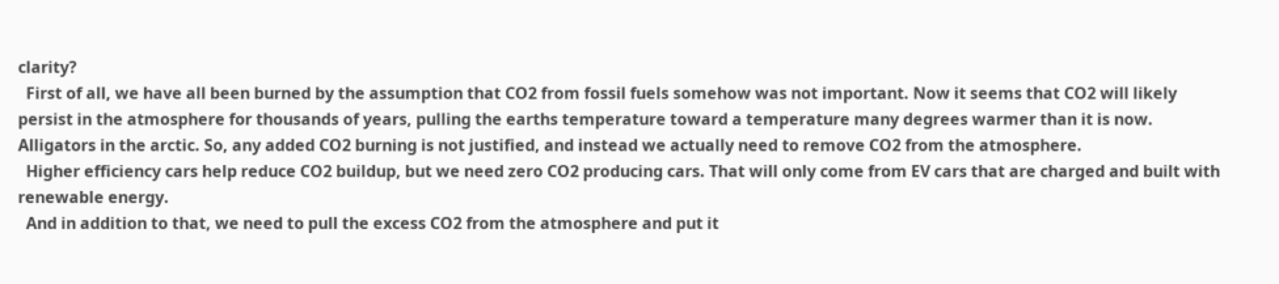clarity?
  First of all, we have all been burned by the assumption that CO2 from fossil fuels somehow was not important. Now it seems that CO2 will likely persist in the atmosphere for thousands of years, pulling the earths temperature toward a temperature many degrees warmer than it is now. Alligators in the arctic. So, any added CO2 burning is not justified, and instead we actually need to remove CO2 from the atmosphere.
  Higher efficiency cars help reduce CO2 buildup, but we need zero CO2 producing cars. That will only come from EV cars that are charged and built with renewable energy.
  And in addition to that, we need to pull the excess CO2 from the atmosphere and put it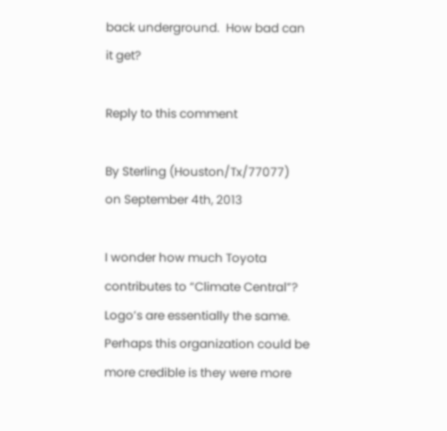back underground.  How bad can it get?

Reply to this comment

By Sterling (Houston/Tx/77077)
on September 4th, 2013

I wonder how much Toyota contributes to “Climate Central”? Logo’s are essentially the same. Perhaps this organization could be more credible is they were more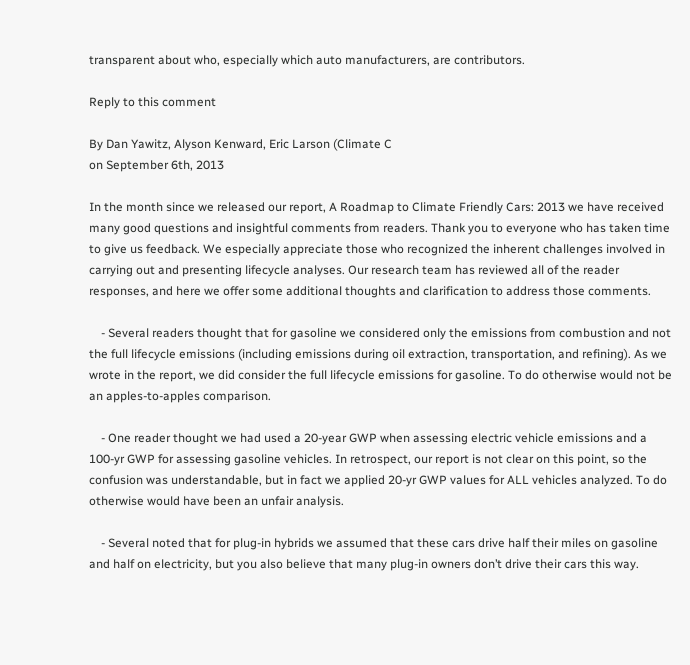transparent about who, especially which auto manufacturers, are contributors.

Reply to this comment

By Dan Yawitz, Alyson Kenward, Eric Larson (Climate C
on September 6th, 2013

In the month since we released our report, A Roadmap to Climate Friendly Cars: 2013 we have received many good questions and insightful comments from readers. Thank you to everyone who has taken time to give us feedback. We especially appreciate those who recognized the inherent challenges involved in carrying out and presenting lifecycle analyses. Our research team has reviewed all of the reader responses, and here we offer some additional thoughts and clarification to address those comments.

    - Several readers thought that for gasoline we considered only the emissions from combustion and not the full lifecycle emissions (including emissions during oil extraction, transportation, and refining). As we wrote in the report, we did consider the full lifecycle emissions for gasoline. To do otherwise would not be an apples-to-apples comparison.

    - One reader thought we had used a 20-year GWP when assessing electric vehicle emissions and a 100-yr GWP for assessing gasoline vehicles. In retrospect, our report is not clear on this point, so the confusion was understandable, but in fact we applied 20-yr GWP values for ALL vehicles analyzed. To do otherwise would have been an unfair analysis.

    - Several noted that for plug-in hybrids we assumed that these cars drive half their miles on gasoline and half on electricity, but you also believe that many plug-in owners don’t drive their cars this way.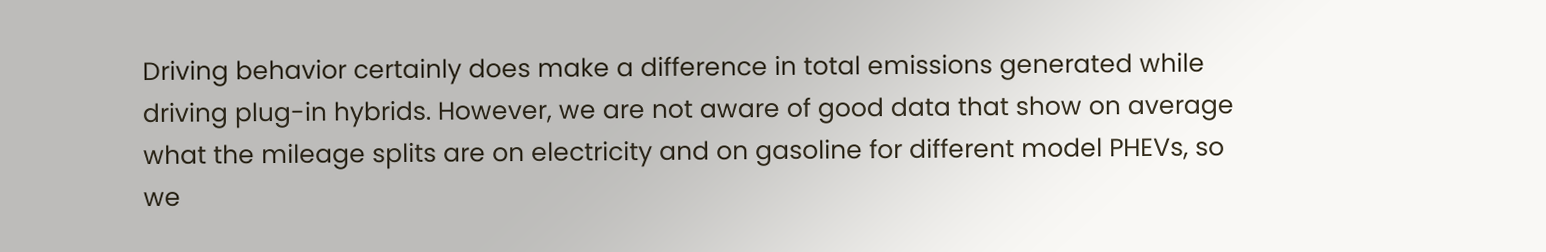Driving behavior certainly does make a difference in total emissions generated while driving plug-in hybrids. However, we are not aware of good data that show on average what the mileage splits are on electricity and on gasoline for different model PHEVs, so we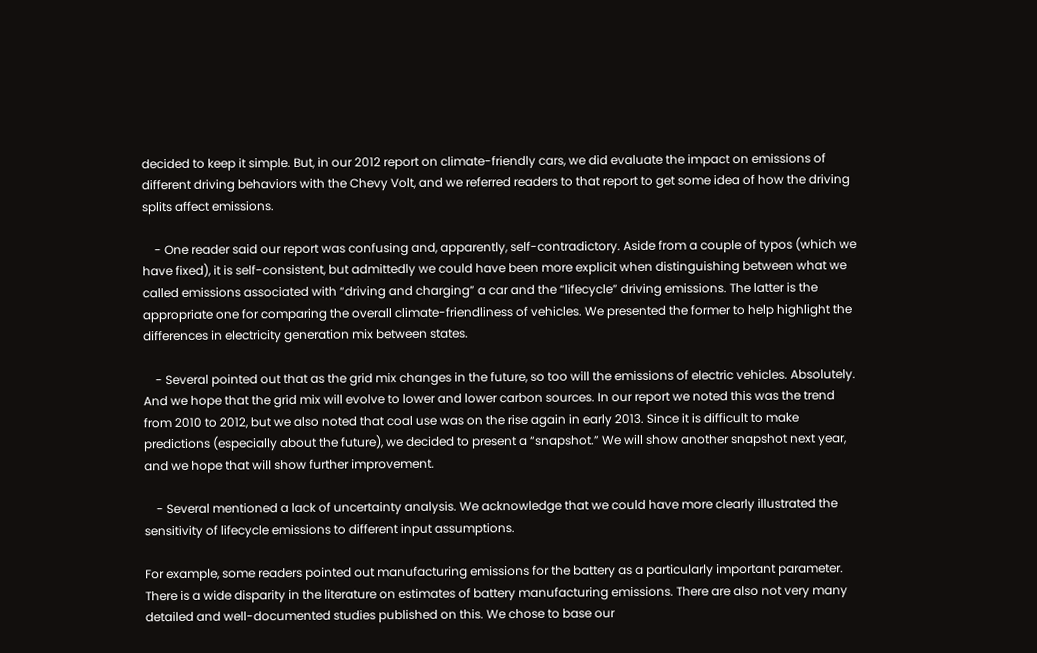decided to keep it simple. But, in our 2012 report on climate-friendly cars, we did evaluate the impact on emissions of different driving behaviors with the Chevy Volt, and we referred readers to that report to get some idea of how the driving splits affect emissions.

    - One reader said our report was confusing and, apparently, self-contradictory. Aside from a couple of typos (which we have fixed), it is self-consistent, but admittedly we could have been more explicit when distinguishing between what we called emissions associated with “driving and charging” a car and the “lifecycle” driving emissions. The latter is the appropriate one for comparing the overall climate-friendliness of vehicles. We presented the former to help highlight the differences in electricity generation mix between states.

    - Several pointed out that as the grid mix changes in the future, so too will the emissions of electric vehicles. Absolutely. And we hope that the grid mix will evolve to lower and lower carbon sources. In our report we noted this was the trend from 2010 to 2012, but we also noted that coal use was on the rise again in early 2013. Since it is difficult to make predictions (especially about the future), we decided to present a “snapshot.” We will show another snapshot next year, and we hope that will show further improvement.

    - Several mentioned a lack of uncertainty analysis. We acknowledge that we could have more clearly illustrated the sensitivity of lifecycle emissions to different input assumptions.

For example, some readers pointed out manufacturing emissions for the battery as a particularly important parameter. There is a wide disparity in the literature on estimates of battery manufacturing emissions. There are also not very many detailed and well-documented studies published on this. We chose to base our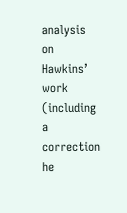analysis on Hawkins’ work (including a correction he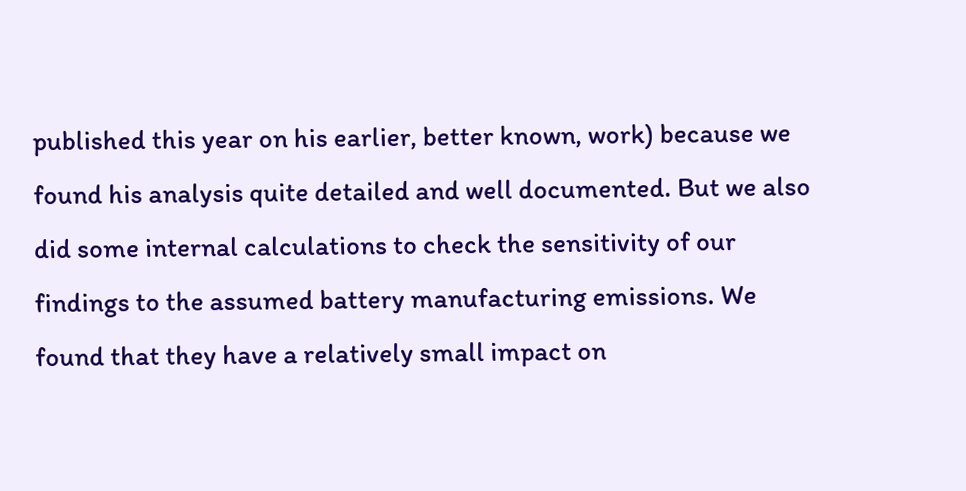published this year on his earlier, better known, work) because we found his analysis quite detailed and well documented. But we also did some internal calculations to check the sensitivity of our findings to the assumed battery manufacturing emissions. We found that they have a relatively small impact on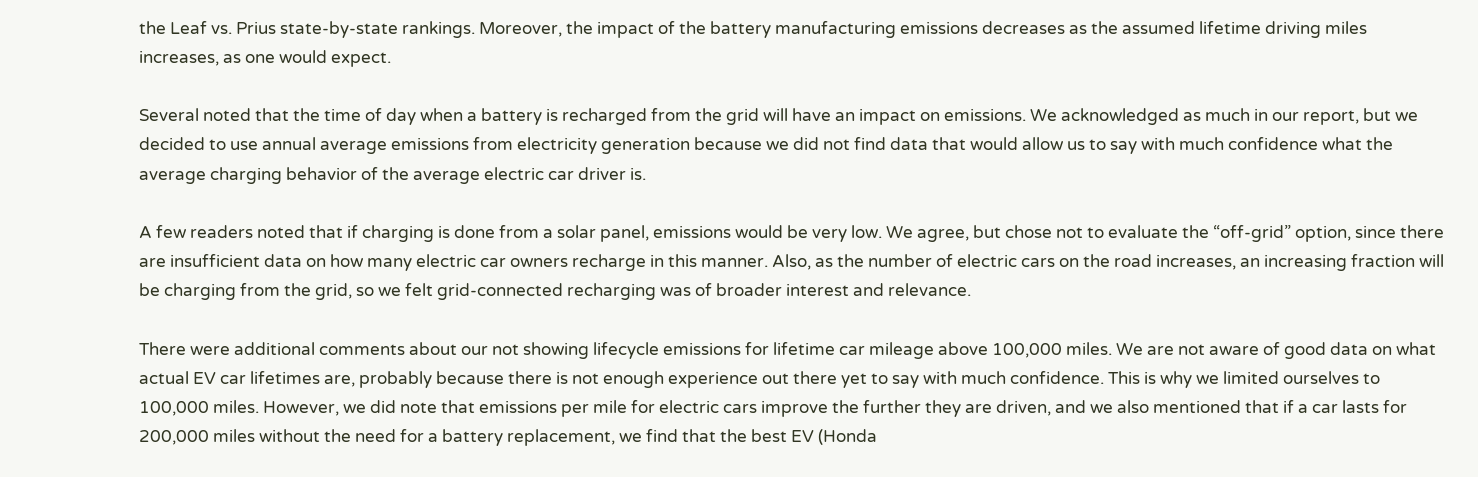the Leaf vs. Prius state-by-state rankings. Moreover, the impact of the battery manufacturing emissions decreases as the assumed lifetime driving miles increases, as one would expect.

Several noted that the time of day when a battery is recharged from the grid will have an impact on emissions. We acknowledged as much in our report, but we decided to use annual average emissions from electricity generation because we did not find data that would allow us to say with much confidence what the average charging behavior of the average electric car driver is.

A few readers noted that if charging is done from a solar panel, emissions would be very low. We agree, but chose not to evaluate the “off-grid” option, since there are insufficient data on how many electric car owners recharge in this manner. Also, as the number of electric cars on the road increases, an increasing fraction will be charging from the grid, so we felt grid-connected recharging was of broader interest and relevance.

There were additional comments about our not showing lifecycle emissions for lifetime car mileage above 100,000 miles. We are not aware of good data on what actual EV car lifetimes are, probably because there is not enough experience out there yet to say with much confidence. This is why we limited ourselves to 100,000 miles. However, we did note that emissions per mile for electric cars improve the further they are driven, and we also mentioned that if a car lasts for 200,000 miles without the need for a battery replacement, we find that the best EV (Honda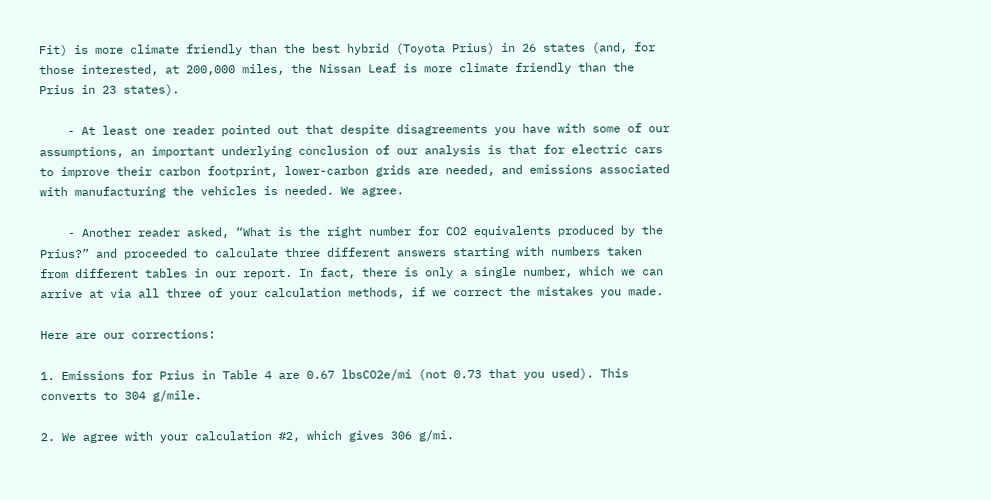Fit) is more climate friendly than the best hybrid (Toyota Prius) in 26 states (and, for those interested, at 200,000 miles, the Nissan Leaf is more climate friendly than the Prius in 23 states).

    - At least one reader pointed out that despite disagreements you have with some of our assumptions, an important underlying conclusion of our analysis is that for electric cars to improve their carbon footprint, lower-carbon grids are needed, and emissions associated with manufacturing the vehicles is needed. We agree.

    - Another reader asked, “What is the right number for CO2 equivalents produced by the Prius?” and proceeded to calculate three different answers starting with numbers taken from different tables in our report. In fact, there is only a single number, which we can arrive at via all three of your calculation methods, if we correct the mistakes you made.

Here are our corrections:

1. Emissions for Prius in Table 4 are 0.67 lbsCO2e/mi (not 0.73 that you used). This converts to 304 g/mile.

2. We agree with your calculation #2, which gives 306 g/mi.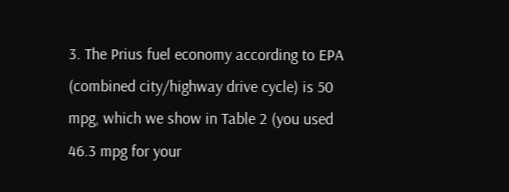3. The Prius fuel economy according to EPA (combined city/highway drive cycle) is 50 mpg, which we show in Table 2 (you used 46.3 mpg for your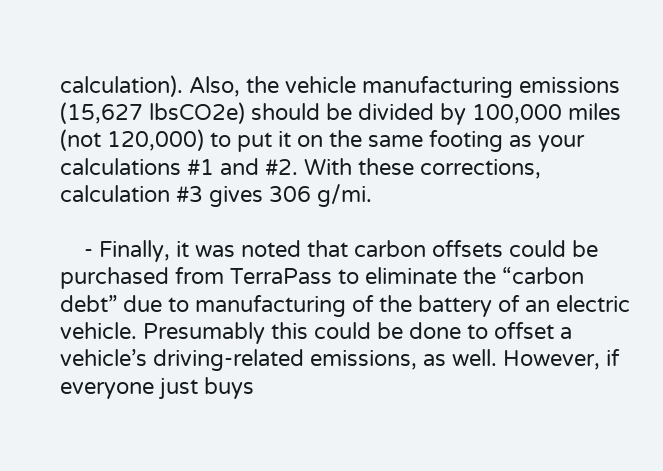calculation). Also, the vehicle manufacturing emissions (15,627 lbsCO2e) should be divided by 100,000 miles (not 120,000) to put it on the same footing as your calculations #1 and #2. With these corrections, calculation #3 gives 306 g/mi.

    - Finally, it was noted that carbon offsets could be purchased from TerraPass to eliminate the “carbon debt” due to manufacturing of the battery of an electric vehicle. Presumably this could be done to offset a vehicle’s driving-related emissions, as well. However, if everyone just buys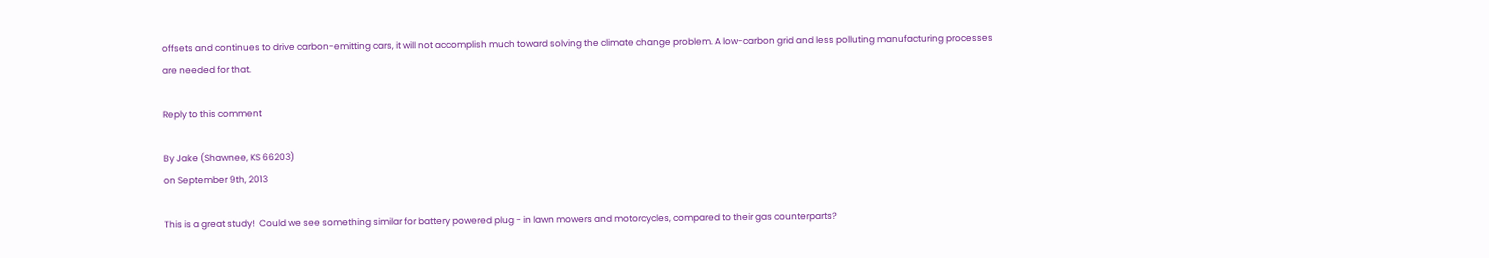offsets and continues to drive carbon-emitting cars, it will not accomplish much toward solving the climate change problem. A low-carbon grid and less polluting manufacturing processes are needed for that.

Reply to this comment

By Jake (Shawnee, KS 66203)
on September 9th, 2013

This is a great study!  Could we see something similar for battery powered plug - in lawn mowers and motorcycles, compared to their gas counterparts?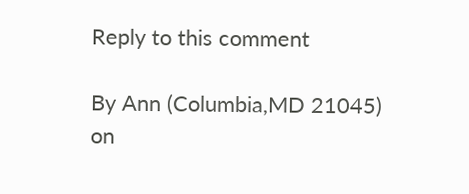Reply to this comment

By Ann (Columbia,MD 21045)
on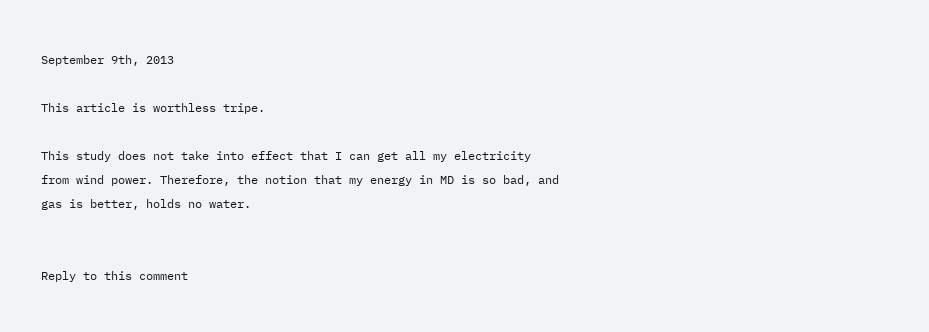September 9th, 2013

This article is worthless tripe.

This study does not take into effect that I can get all my electricity from wind power. Therefore, the notion that my energy in MD is so bad, and gas is better, holds no water.


Reply to this comment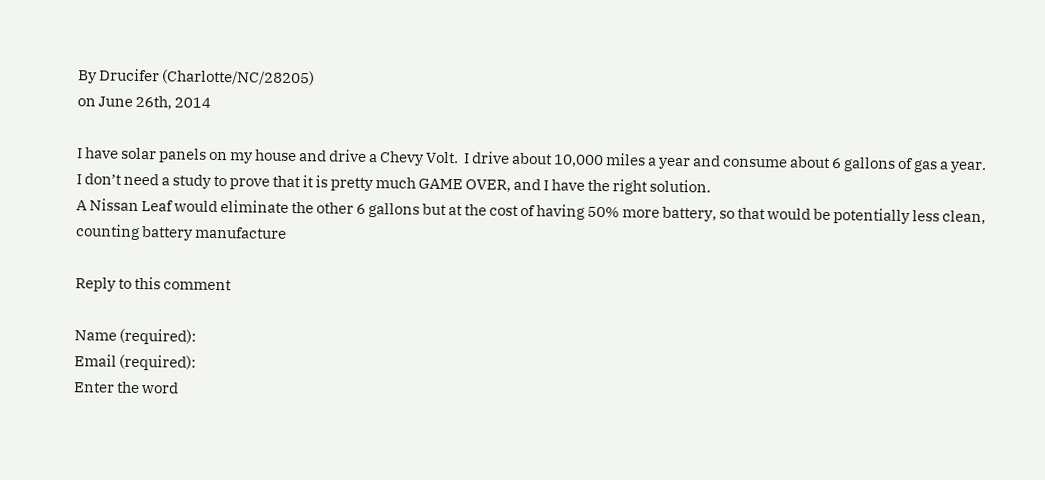By Drucifer (Charlotte/NC/28205)
on June 26th, 2014

I have solar panels on my house and drive a Chevy Volt.  I drive about 10,000 miles a year and consume about 6 gallons of gas a year.  I don’t need a study to prove that it is pretty much GAME OVER, and I have the right solution.
A Nissan Leaf would eliminate the other 6 gallons but at the cost of having 50% more battery, so that would be potentially less clean, counting battery manufacture

Reply to this comment

Name (required):
Email (required):
Enter the word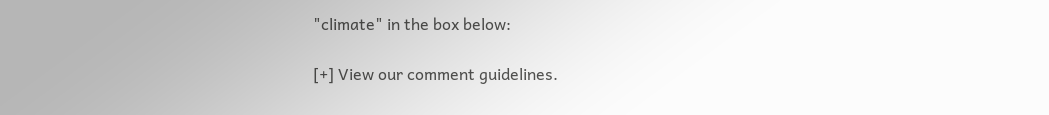"climate" in the box below:

[+] View our comment guidelines.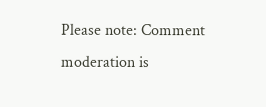Please note: Comment moderation is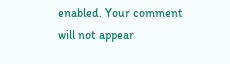enabled. Your comment will not appear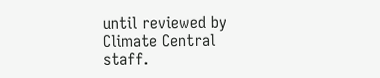until reviewed by Climate Central staff.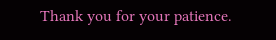Thank you for your patience.